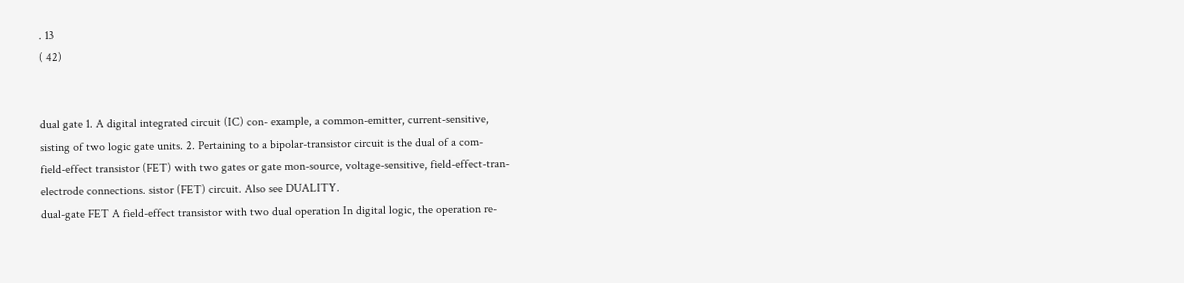. 13
( 42)


dual gate 1. A digital integrated circuit (IC) con- example, a common-emitter, current-sensitive,
sisting of two logic gate units. 2. Pertaining to a bipolar-transistor circuit is the dual of a com-
field-effect transistor (FET) with two gates or gate mon-source, voltage-sensitive, field-effect-tran-
electrode connections. sistor (FET) circuit. Also see DUALITY.
dual-gate FET A field-effect transistor with two dual operation In digital logic, the operation re-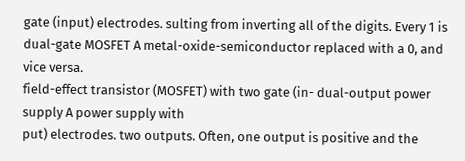gate (input) electrodes. sulting from inverting all of the digits. Every 1 is
dual-gate MOSFET A metal-oxide-semiconductor replaced with a 0, and vice versa.
field-effect transistor (MOSFET) with two gate (in- dual-output power supply A power supply with
put) electrodes. two outputs. Often, one output is positive and the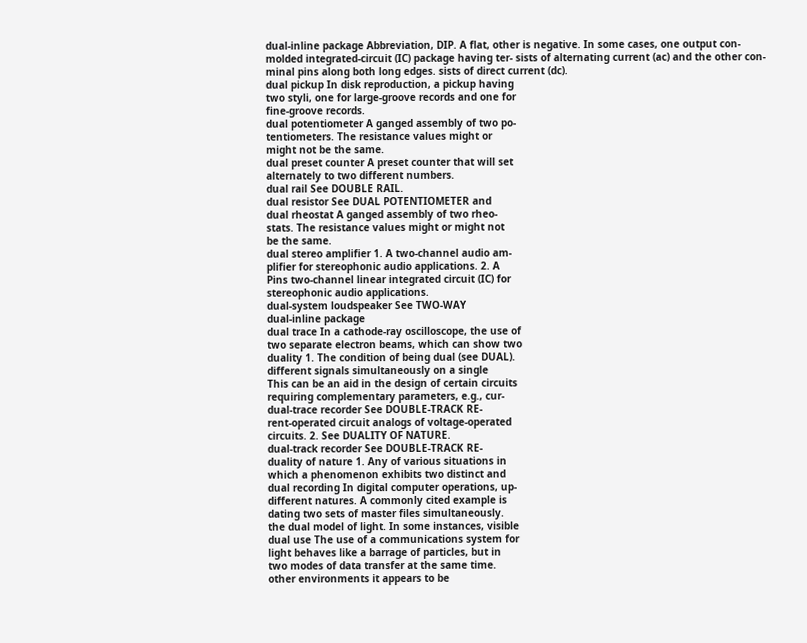dual-inline package Abbreviation, DIP. A flat, other is negative. In some cases, one output con-
molded integrated-circuit (IC) package having ter- sists of alternating current (ac) and the other con-
minal pins along both long edges. sists of direct current (dc).
dual pickup In disk reproduction, a pickup having
two styli, one for large-groove records and one for
fine-groove records.
dual potentiometer A ganged assembly of two po-
tentiometers. The resistance values might or
might not be the same.
dual preset counter A preset counter that will set
alternately to two different numbers.
dual rail See DOUBLE RAIL.
dual resistor See DUAL POTENTIOMETER and
dual rheostat A ganged assembly of two rheo-
stats. The resistance values might or might not
be the same.
dual stereo amplifier 1. A two-channel audio am-
plifier for stereophonic audio applications. 2. A
Pins two-channel linear integrated circuit (IC) for
stereophonic audio applications.
dual-system loudspeaker See TWO-WAY
dual-inline package
dual trace In a cathode-ray oscilloscope, the use of
two separate electron beams, which can show two
duality 1. The condition of being dual (see DUAL).
different signals simultaneously on a single
This can be an aid in the design of certain circuits
requiring complementary parameters, e.g., cur-
dual-trace recorder See DOUBLE-TRACK RE-
rent-operated circuit analogs of voltage-operated
circuits. 2. See DUALITY OF NATURE.
dual-track recorder See DOUBLE-TRACK RE-
duality of nature 1. Any of various situations in
which a phenomenon exhibits two distinct and
dual recording In digital computer operations, up-
different natures. A commonly cited example is
dating two sets of master files simultaneously.
the dual model of light. In some instances, visible
dual use The use of a communications system for
light behaves like a barrage of particles, but in
two modes of data transfer at the same time.
other environments it appears to be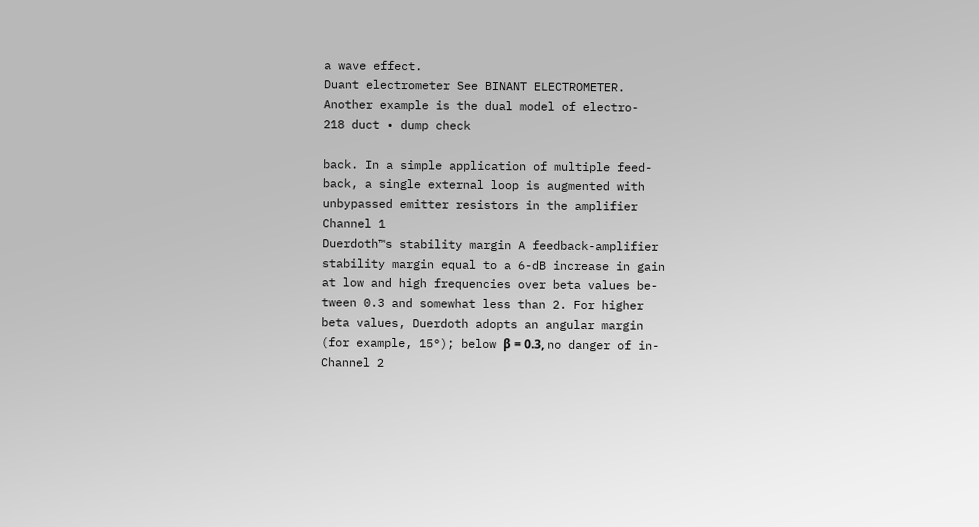a wave effect.
Duant electrometer See BINANT ELECTROMETER.
Another example is the dual model of electro-
218 duct • dump check

back. In a simple application of multiple feed-
back, a single external loop is augmented with
unbypassed emitter resistors in the amplifier
Channel 1
Duerdoth™s stability margin A feedback-amplifier
stability margin equal to a 6-dB increase in gain
at low and high frequencies over beta values be-
tween 0.3 and somewhat less than 2. For higher
beta values, Duerdoth adopts an angular margin
(for example, 15°); below β = 0.3, no danger of in-
Channel 2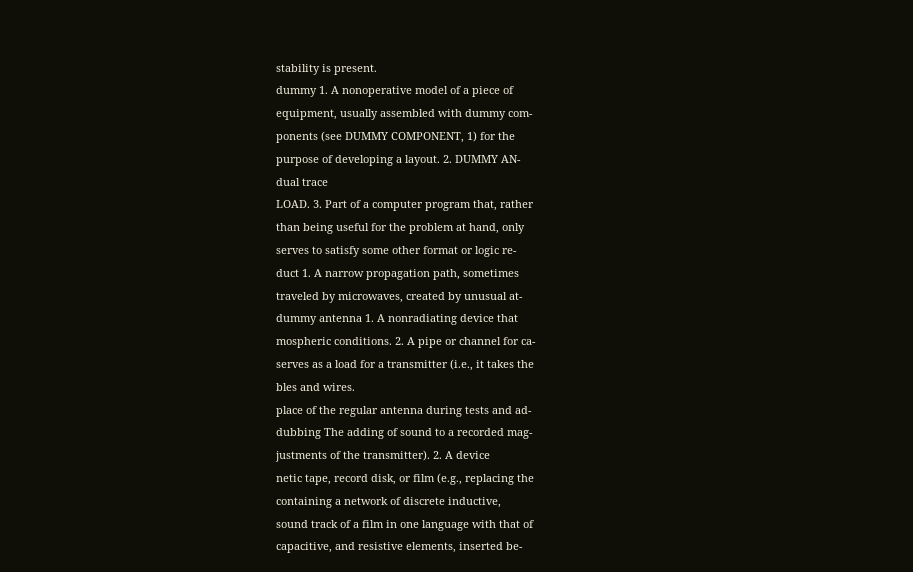stability is present.
dummy 1. A nonoperative model of a piece of
equipment, usually assembled with dummy com-
ponents (see DUMMY COMPONENT, 1) for the
purpose of developing a layout. 2. DUMMY AN-
dual trace
LOAD. 3. Part of a computer program that, rather
than being useful for the problem at hand, only
serves to satisfy some other format or logic re-
duct 1. A narrow propagation path, sometimes
traveled by microwaves, created by unusual at-
dummy antenna 1. A nonradiating device that
mospheric conditions. 2. A pipe or channel for ca-
serves as a load for a transmitter (i.e., it takes the
bles and wires.
place of the regular antenna during tests and ad-
dubbing The adding of sound to a recorded mag-
justments of the transmitter). 2. A device
netic tape, record disk, or film (e.g., replacing the
containing a network of discrete inductive,
sound track of a film in one language with that of
capacitive, and resistive elements, inserted be-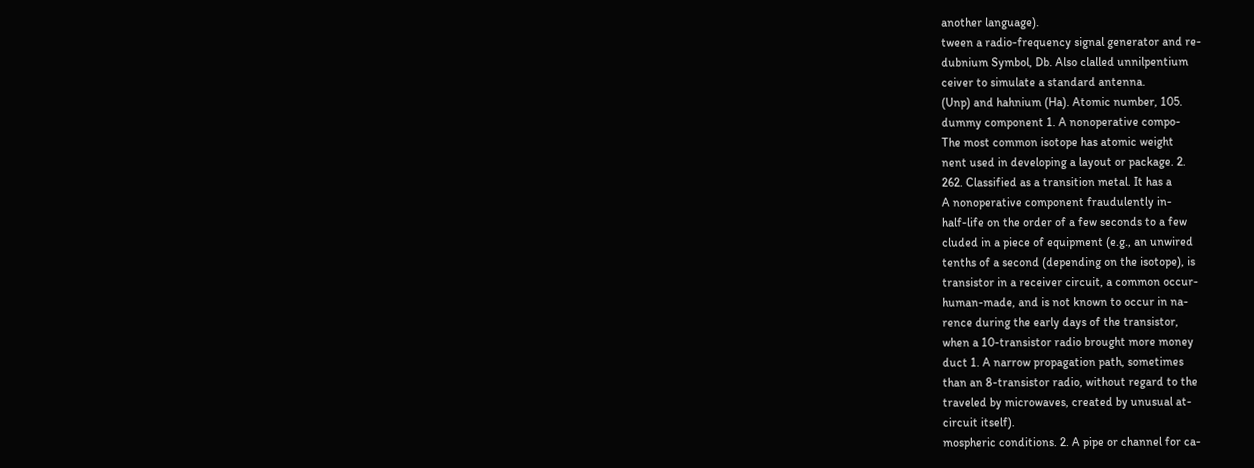another language).
tween a radio-frequency signal generator and re-
dubnium Symbol, Db. Also clalled unnilpentium
ceiver to simulate a standard antenna.
(Unp) and hahnium (Ha). Atomic number, 105.
dummy component 1. A nonoperative compo-
The most common isotope has atomic weight
nent used in developing a layout or package. 2.
262. Classified as a transition metal. It has a
A nonoperative component fraudulently in-
half-life on the order of a few seconds to a few
cluded in a piece of equipment (e.g., an unwired
tenths of a second (depending on the isotope), is
transistor in a receiver circuit, a common occur-
human-made, and is not known to occur in na-
rence during the early days of the transistor,
when a 10-transistor radio brought more money
duct 1. A narrow propagation path, sometimes
than an 8-transistor radio, without regard to the
traveled by microwaves, created by unusual at-
circuit itself).
mospheric conditions. 2. A pipe or channel for ca-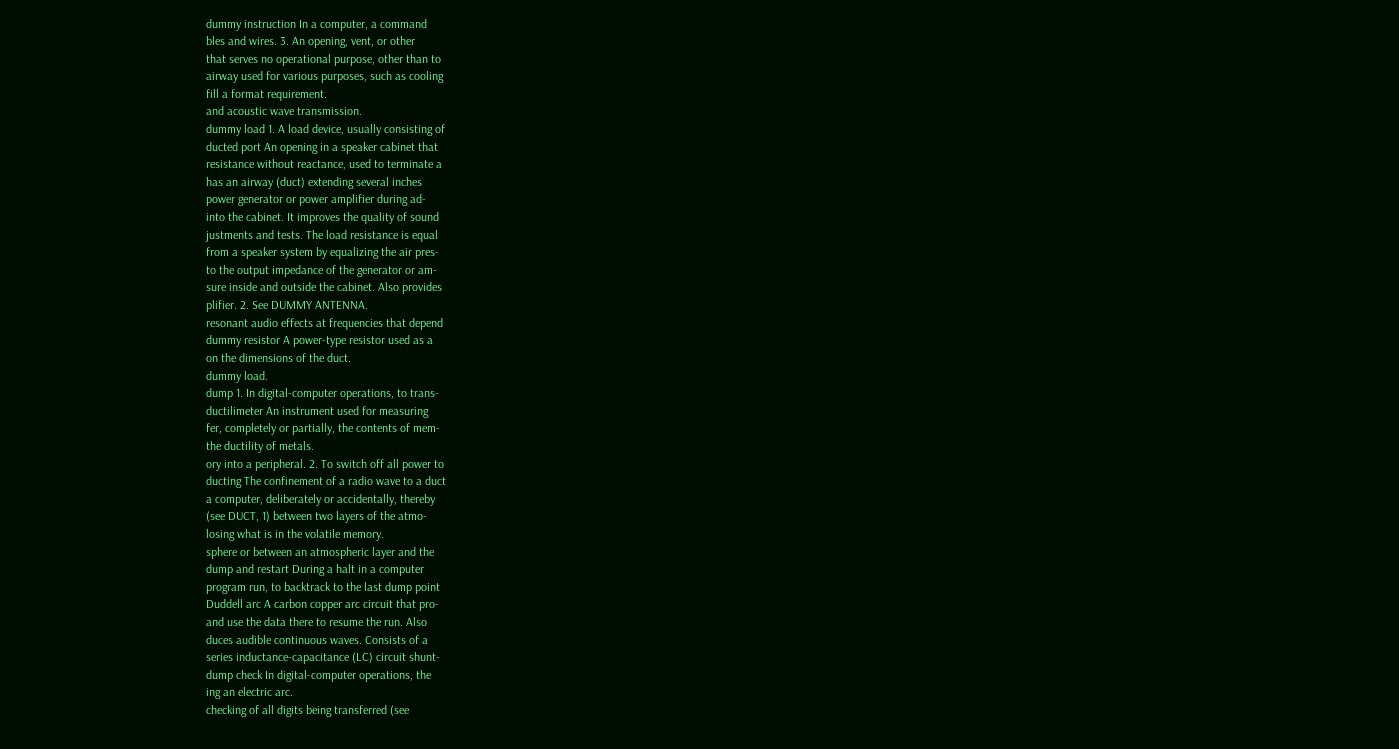dummy instruction In a computer, a command
bles and wires. 3. An opening, vent, or other
that serves no operational purpose, other than to
airway used for various purposes, such as cooling
fill a format requirement.
and acoustic wave transmission.
dummy load 1. A load device, usually consisting of
ducted port An opening in a speaker cabinet that
resistance without reactance, used to terminate a
has an airway (duct) extending several inches
power generator or power amplifier during ad-
into the cabinet. It improves the quality of sound
justments and tests. The load resistance is equal
from a speaker system by equalizing the air pres-
to the output impedance of the generator or am-
sure inside and outside the cabinet. Also provides
plifier. 2. See DUMMY ANTENNA.
resonant audio effects at frequencies that depend
dummy resistor A power-type resistor used as a
on the dimensions of the duct.
dummy load.
dump 1. In digital-computer operations, to trans-
ductilimeter An instrument used for measuring
fer, completely or partially, the contents of mem-
the ductility of metals.
ory into a peripheral. 2. To switch off all power to
ducting The confinement of a radio wave to a duct
a computer, deliberately or accidentally, thereby
(see DUCT, 1) between two layers of the atmo-
losing what is in the volatile memory.
sphere or between an atmospheric layer and the
dump and restart During a halt in a computer
program run, to backtrack to the last dump point
Duddell arc A carbon copper arc circuit that pro-
and use the data there to resume the run. Also
duces audible continuous waves. Consists of a
series inductance-capacitance (LC) circuit shunt-
dump check In digital-computer operations, the
ing an electric arc.
checking of all digits being transferred (see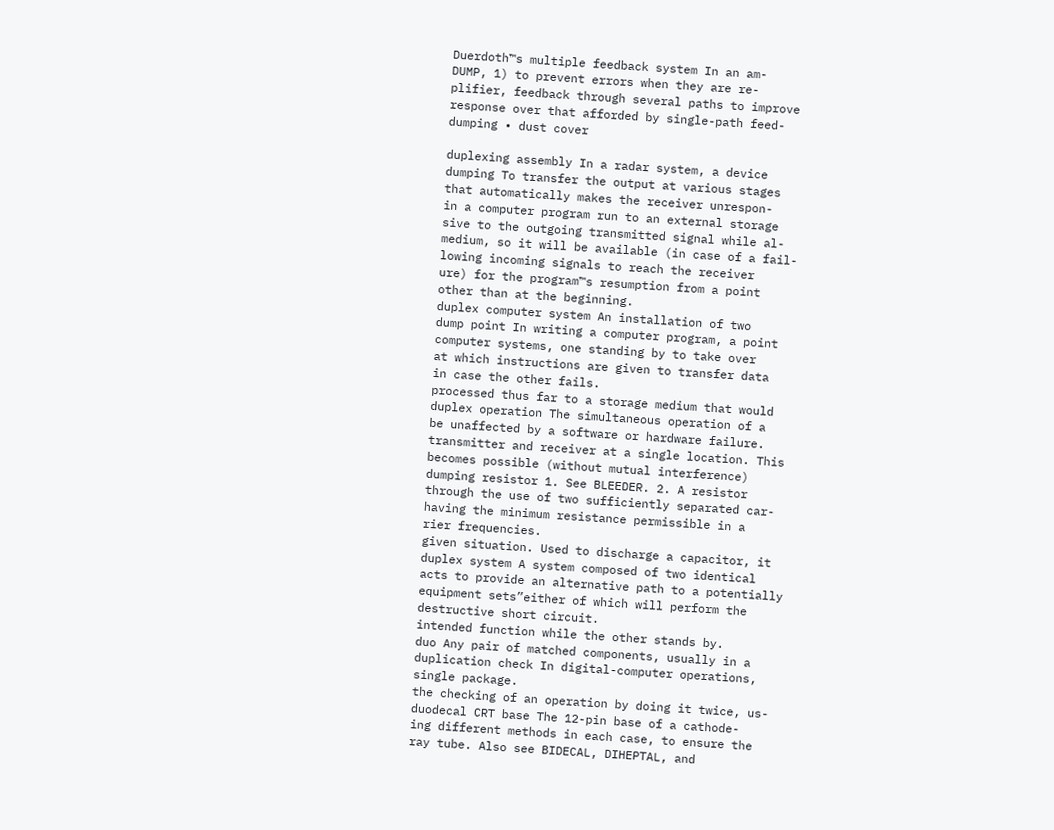Duerdoth™s multiple feedback system In an am-
DUMP, 1) to prevent errors when they are re-
plifier, feedback through several paths to improve
response over that afforded by single-path feed-
dumping • dust cover

duplexing assembly In a radar system, a device
dumping To transfer the output at various stages
that automatically makes the receiver unrespon-
in a computer program run to an external storage
sive to the outgoing transmitted signal while al-
medium, so it will be available (in case of a fail-
lowing incoming signals to reach the receiver
ure) for the program™s resumption from a point
other than at the beginning.
duplex computer system An installation of two
dump point In writing a computer program, a point
computer systems, one standing by to take over
at which instructions are given to transfer data
in case the other fails.
processed thus far to a storage medium that would
duplex operation The simultaneous operation of a
be unaffected by a software or hardware failure.
transmitter and receiver at a single location. This
becomes possible (without mutual interference)
dumping resistor 1. See BLEEDER. 2. A resistor
through the use of two sufficiently separated car-
having the minimum resistance permissible in a
rier frequencies.
given situation. Used to discharge a capacitor, it
duplex system A system composed of two identical
acts to provide an alternative path to a potentially
equipment sets”either of which will perform the
destructive short circuit.
intended function while the other stands by.
duo Any pair of matched components, usually in a
duplication check In digital-computer operations,
single package.
the checking of an operation by doing it twice, us-
duodecal CRT base The 12-pin base of a cathode-
ing different methods in each case, to ensure the
ray tube. Also see BIDECAL, DIHEPTAL, and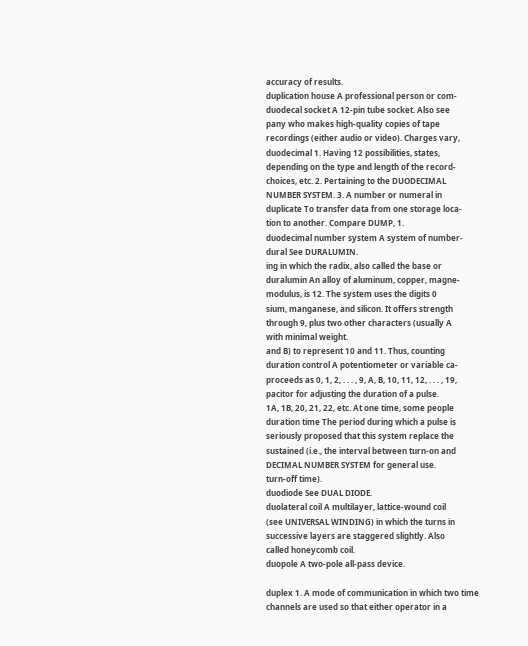accuracy of results.
duplication house A professional person or com-
duodecal socket A 12-pin tube socket. Also see
pany who makes high-quality copies of tape
recordings (either audio or video). Charges vary,
duodecimal 1. Having 12 possibilities, states,
depending on the type and length of the record-
choices, etc. 2. Pertaining to the DUODECIMAL
NUMBER SYSTEM. 3. A number or numeral in
duplicate To transfer data from one storage loca-
tion to another. Compare DUMP, 1.
duodecimal number system A system of number-
dural See DURALUMIN.
ing in which the radix, also called the base or
duralumin An alloy of aluminum, copper, magne-
modulus, is 12. The system uses the digits 0
sium, manganese, and silicon. It offers strength
through 9, plus two other characters (usually A
with minimal weight.
and B) to represent 10 and 11. Thus, counting
duration control A potentiometer or variable ca-
proceeds as 0, 1, 2, . . . , 9, A, B, 10, 11, 12, . . . , 19,
pacitor for adjusting the duration of a pulse.
1A, 1B, 20, 21, 22, etc. At one time, some people
duration time The period during which a pulse is
seriously proposed that this system replace the
sustained (i.e., the interval between turn-on and
DECIMAL NUMBER SYSTEM for general use.
turn-off time).
duodiode See DUAL DIODE.
duolateral coil A multilayer, lattice-wound coil
(see UNIVERSAL WINDING) in which the turns in
successive layers are staggered slightly. Also
called honeycomb coil.
duopole A two-pole all-pass device.

duplex 1. A mode of communication in which two time
channels are used so that either operator in a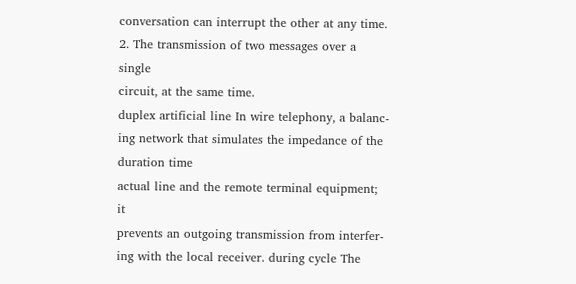conversation can interrupt the other at any time.
2. The transmission of two messages over a single
circuit, at the same time.
duplex artificial line In wire telephony, a balanc-
ing network that simulates the impedance of the
duration time
actual line and the remote terminal equipment; it
prevents an outgoing transmission from interfer-
ing with the local receiver. during cycle The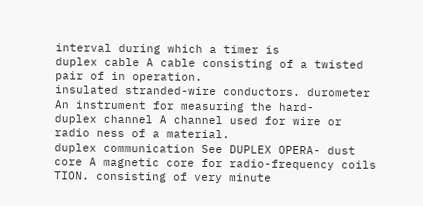interval during which a timer is
duplex cable A cable consisting of a twisted pair of in operation.
insulated stranded-wire conductors. durometer An instrument for measuring the hard-
duplex channel A channel used for wire or radio ness of a material.
duplex communication See DUPLEX OPERA- dust core A magnetic core for radio-frequency coils
TION. consisting of very minute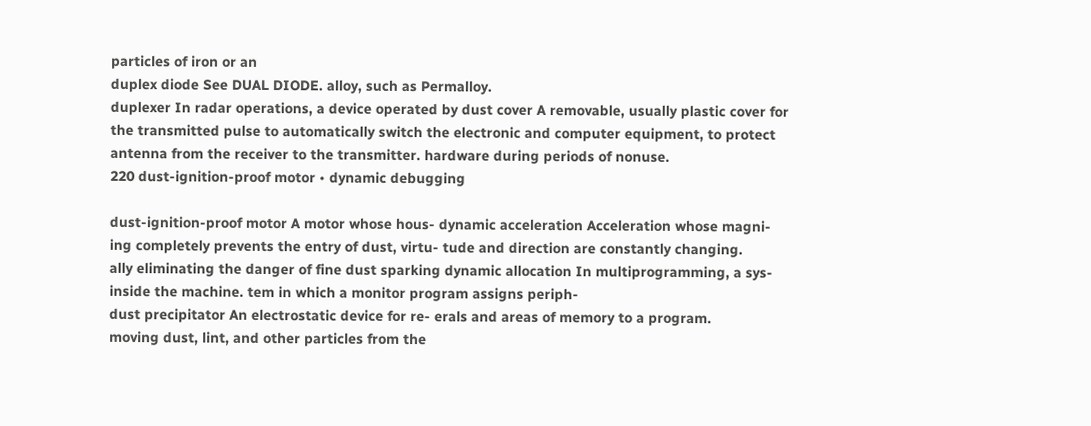particles of iron or an
duplex diode See DUAL DIODE. alloy, such as Permalloy.
duplexer In radar operations, a device operated by dust cover A removable, usually plastic cover for
the transmitted pulse to automatically switch the electronic and computer equipment, to protect
antenna from the receiver to the transmitter. hardware during periods of nonuse.
220 dust-ignition-proof motor • dynamic debugging

dust-ignition-proof motor A motor whose hous- dynamic acceleration Acceleration whose magni-
ing completely prevents the entry of dust, virtu- tude and direction are constantly changing.
ally eliminating the danger of fine dust sparking dynamic allocation In multiprogramming, a sys-
inside the machine. tem in which a monitor program assigns periph-
dust precipitator An electrostatic device for re- erals and areas of memory to a program.
moving dust, lint, and other particles from the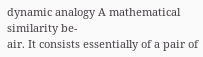dynamic analogy A mathematical similarity be-
air. It consists essentially of a pair of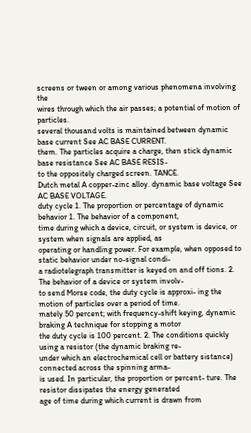screens or tween or among various phenomena involving the
wires through which the air passes; a potential of motion of particles.
several thousand volts is maintained between dynamic base current See AC BASE CURRENT.
them. The particles acquire a charge, then stick dynamic base resistance See AC BASE RESIS-
to the oppositely charged screen. TANCE.
Dutch metal A copper-zinc alloy. dynamic base voltage See AC BASE VOLTAGE.
duty cycle 1. The proportion or percentage of dynamic behavior 1. The behavior of a component,
time during which a device, circuit, or system is device, or system when signals are applied, as
operating or handling power. For example, when opposed to static behavior under no-signal condi-
a radiotelegraph transmitter is keyed on and off tions. 2. The behavior of a device or system involv-
to send Morse code, the duty cycle is approxi- ing the motion of particles over a period of time.
mately 50 percent; with frequency-shift keying, dynamic braking A technique for stopping a motor
the duty cycle is 100 percent. 2. The conditions quickly using a resistor (the dynamic braking re-
under which an electrochemical cell or battery sistance) connected across the spinning arma-
is used. In particular, the proportion or percent- ture. The resistor dissipates the energy generated
age of time during which current is drawn from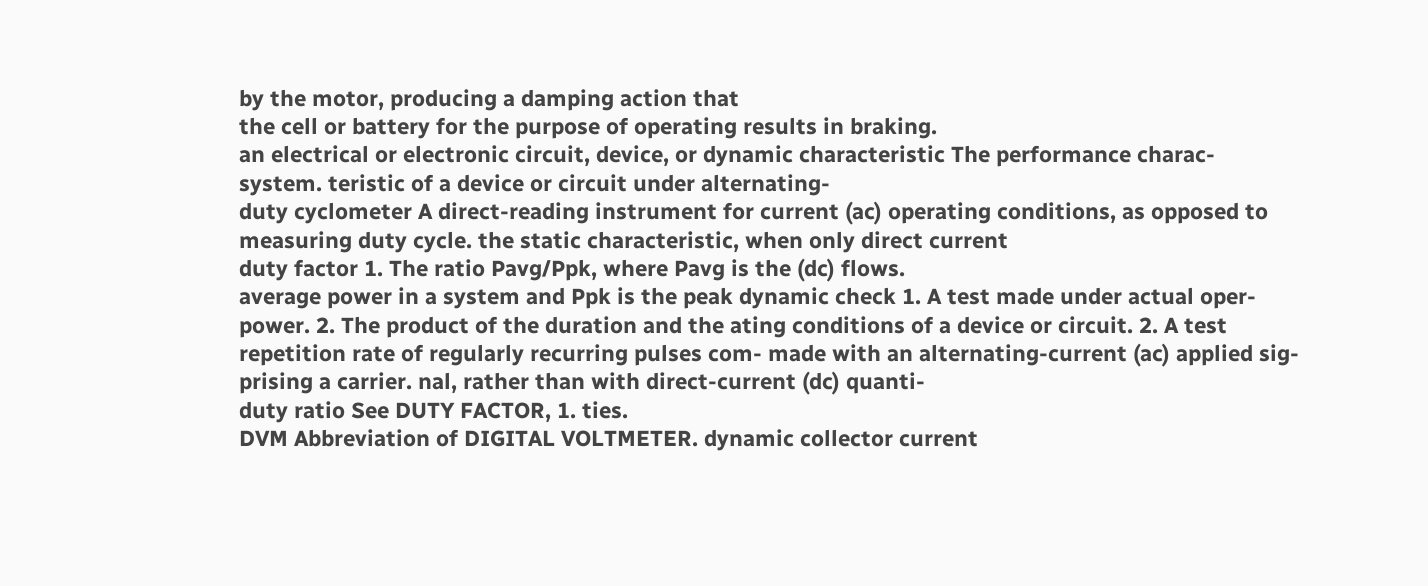by the motor, producing a damping action that
the cell or battery for the purpose of operating results in braking.
an electrical or electronic circuit, device, or dynamic characteristic The performance charac-
system. teristic of a device or circuit under alternating-
duty cyclometer A direct-reading instrument for current (ac) operating conditions, as opposed to
measuring duty cycle. the static characteristic, when only direct current
duty factor 1. The ratio Pavg/Ppk, where Pavg is the (dc) flows.
average power in a system and Ppk is the peak dynamic check 1. A test made under actual oper-
power. 2. The product of the duration and the ating conditions of a device or circuit. 2. A test
repetition rate of regularly recurring pulses com- made with an alternating-current (ac) applied sig-
prising a carrier. nal, rather than with direct-current (dc) quanti-
duty ratio See DUTY FACTOR, 1. ties.
DVM Abbreviation of DIGITAL VOLTMETER. dynamic collector current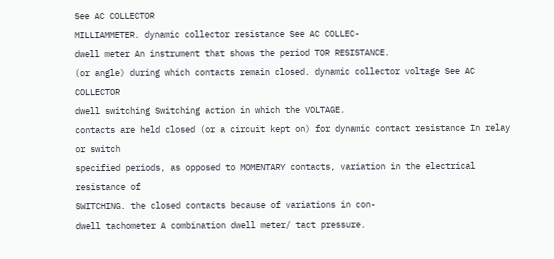See AC COLLECTOR
MILLIAMMETER. dynamic collector resistance See AC COLLEC-
dwell meter An instrument that shows the period TOR RESISTANCE.
(or angle) during which contacts remain closed. dynamic collector voltage See AC COLLECTOR
dwell switching Switching action in which the VOLTAGE.
contacts are held closed (or a circuit kept on) for dynamic contact resistance In relay or switch
specified periods, as opposed to MOMENTARY contacts, variation in the electrical resistance of
SWITCHING. the closed contacts because of variations in con-
dwell tachometer A combination dwell meter/ tact pressure.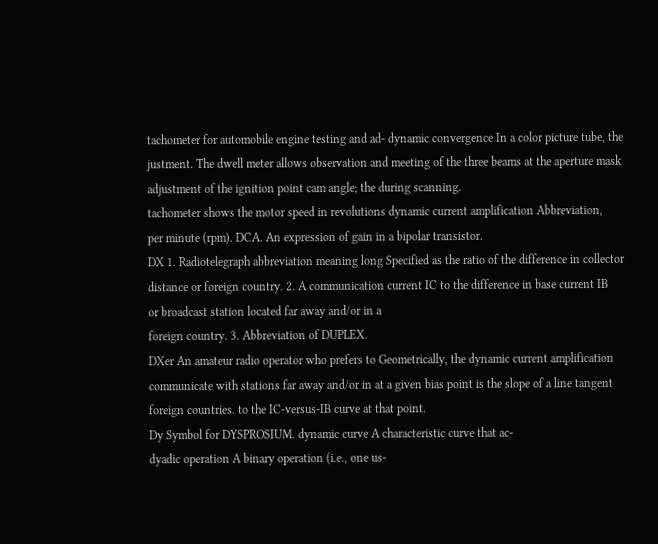tachometer for automobile engine testing and ad- dynamic convergence In a color picture tube, the
justment. The dwell meter allows observation and meeting of the three beams at the aperture mask
adjustment of the ignition point cam angle; the during scanning.
tachometer shows the motor speed in revolutions dynamic current amplification Abbreviation,
per minute (rpm). DCA. An expression of gain in a bipolar transistor.
DX 1. Radiotelegraph abbreviation meaning long Specified as the ratio of the difference in collector
distance or foreign country. 2. A communication current IC to the difference in base current IB
or broadcast station located far away and/or in a
foreign country. 3. Abbreviation of DUPLEX.
DXer An amateur radio operator who prefers to Geometrically, the dynamic current amplification
communicate with stations far away and/or in at a given bias point is the slope of a line tangent
foreign countries. to the IC-versus-IB curve at that point.
Dy Symbol for DYSPROSIUM. dynamic curve A characteristic curve that ac-
dyadic operation A binary operation (i.e., one us-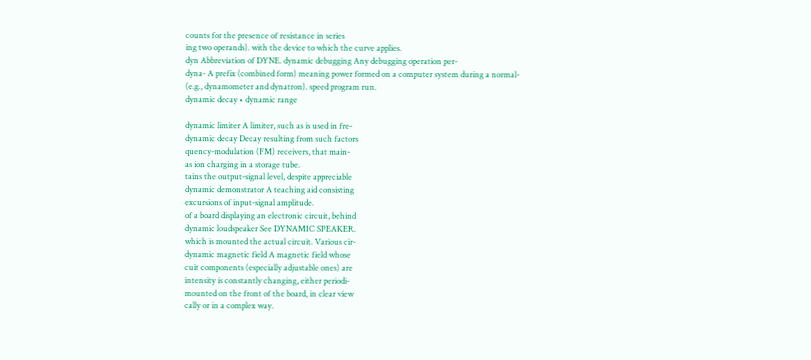counts for the presence of resistance in series
ing two operands). with the device to which the curve applies.
dyn Abbreviation of DYNE. dynamic debugging Any debugging operation per-
dyna- A prefix (combined form) meaning power formed on a computer system during a normal-
(e.g., dynamometer and dynatron). speed program run.
dynamic decay • dynamic range

dynamic limiter A limiter, such as is used in fre-
dynamic decay Decay resulting from such factors
quency-modulation (FM) receivers, that main-
as ion charging in a storage tube.
tains the output-signal level, despite appreciable
dynamic demonstrator A teaching aid consisting
excursions of input-signal amplitude.
of a board displaying an electronic circuit, behind
dynamic loudspeaker See DYNAMIC SPEAKER.
which is mounted the actual circuit. Various cir-
dynamic magnetic field A magnetic field whose
cuit components (especially adjustable ones) are
intensity is constantly changing, either periodi-
mounted on the front of the board, in clear view
cally or in a complex way.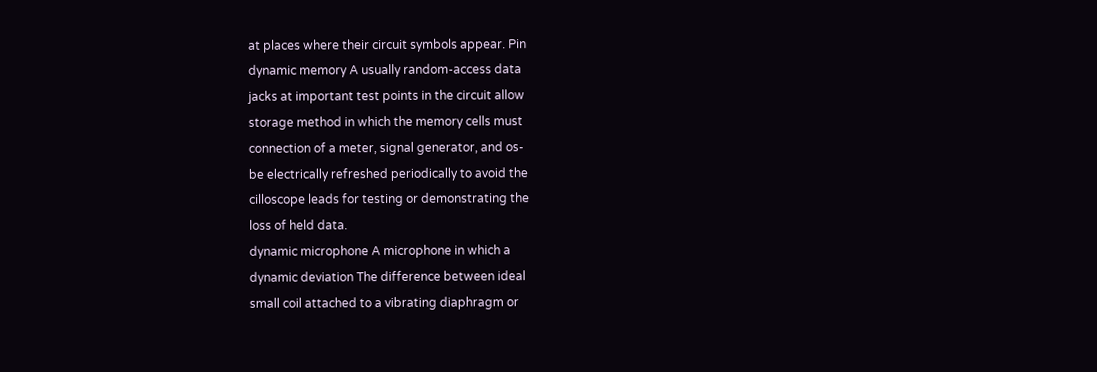at places where their circuit symbols appear. Pin
dynamic memory A usually random-access data
jacks at important test points in the circuit allow
storage method in which the memory cells must
connection of a meter, signal generator, and os-
be electrically refreshed periodically to avoid the
cilloscope leads for testing or demonstrating the
loss of held data.
dynamic microphone A microphone in which a
dynamic deviation The difference between ideal
small coil attached to a vibrating diaphragm or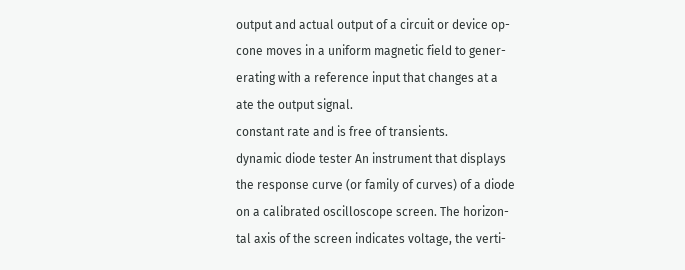output and actual output of a circuit or device op-
cone moves in a uniform magnetic field to gener-
erating with a reference input that changes at a
ate the output signal.
constant rate and is free of transients.
dynamic diode tester An instrument that displays
the response curve (or family of curves) of a diode
on a calibrated oscilloscope screen. The horizon-
tal axis of the screen indicates voltage, the verti-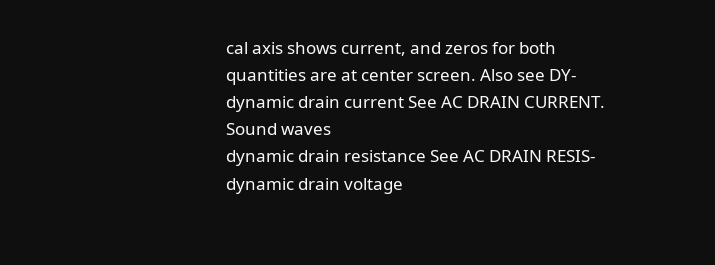cal axis shows current, and zeros for both
quantities are at center screen. Also see DY-
dynamic drain current See AC DRAIN CURRENT.
Sound waves
dynamic drain resistance See AC DRAIN RESIS-
dynamic drain voltage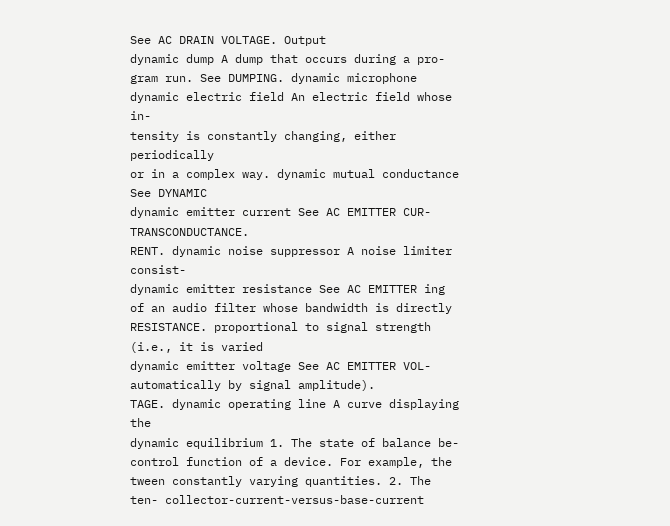See AC DRAIN VOLTAGE. Output
dynamic dump A dump that occurs during a pro-
gram run. See DUMPING. dynamic microphone
dynamic electric field An electric field whose in-
tensity is constantly changing, either periodically
or in a complex way. dynamic mutual conductance See DYNAMIC
dynamic emitter current See AC EMITTER CUR- TRANSCONDUCTANCE.
RENT. dynamic noise suppressor A noise limiter consist-
dynamic emitter resistance See AC EMITTER ing of an audio filter whose bandwidth is directly
RESISTANCE. proportional to signal strength (i.e., it is varied
dynamic emitter voltage See AC EMITTER VOL- automatically by signal amplitude).
TAGE. dynamic operating line A curve displaying the
dynamic equilibrium 1. The state of balance be- control function of a device. For example, the
tween constantly varying quantities. 2. The ten- collector-current-versus-base-current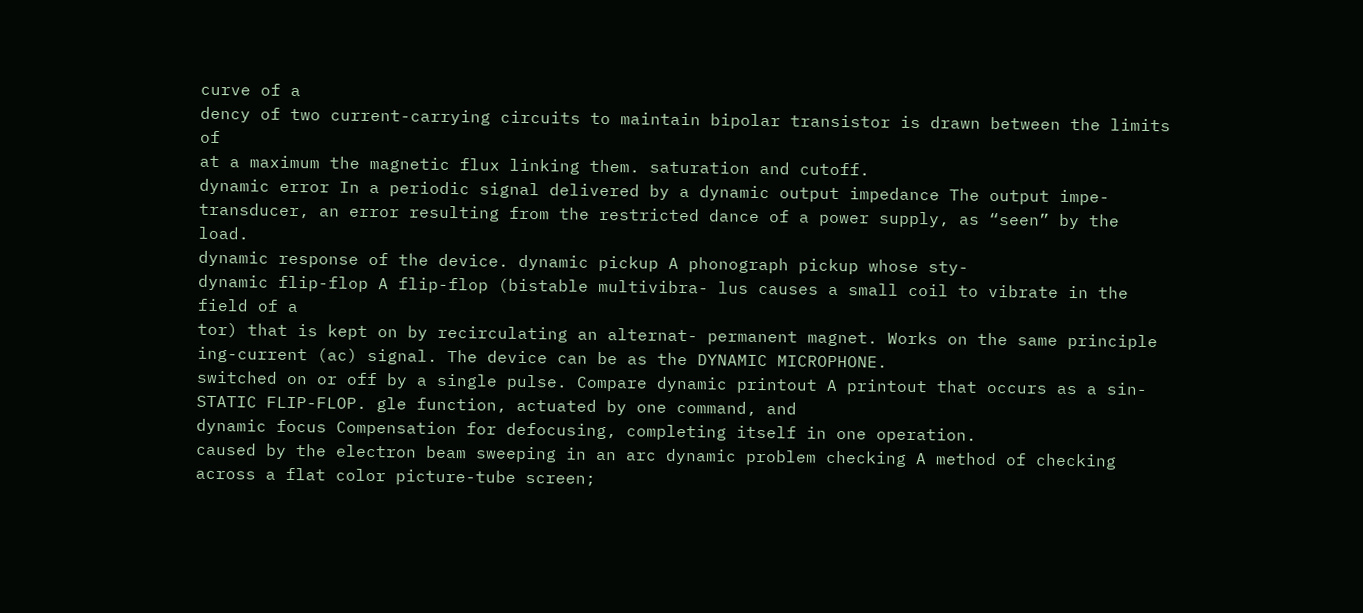curve of a
dency of two current-carrying circuits to maintain bipolar transistor is drawn between the limits of
at a maximum the magnetic flux linking them. saturation and cutoff.
dynamic error In a periodic signal delivered by a dynamic output impedance The output impe-
transducer, an error resulting from the restricted dance of a power supply, as “seen” by the load.
dynamic response of the device. dynamic pickup A phonograph pickup whose sty-
dynamic flip-flop A flip-flop (bistable multivibra- lus causes a small coil to vibrate in the field of a
tor) that is kept on by recirculating an alternat- permanent magnet. Works on the same principle
ing-current (ac) signal. The device can be as the DYNAMIC MICROPHONE.
switched on or off by a single pulse. Compare dynamic printout A printout that occurs as a sin-
STATIC FLIP-FLOP. gle function, actuated by one command, and
dynamic focus Compensation for defocusing, completing itself in one operation.
caused by the electron beam sweeping in an arc dynamic problem checking A method of checking
across a flat color picture-tube screen;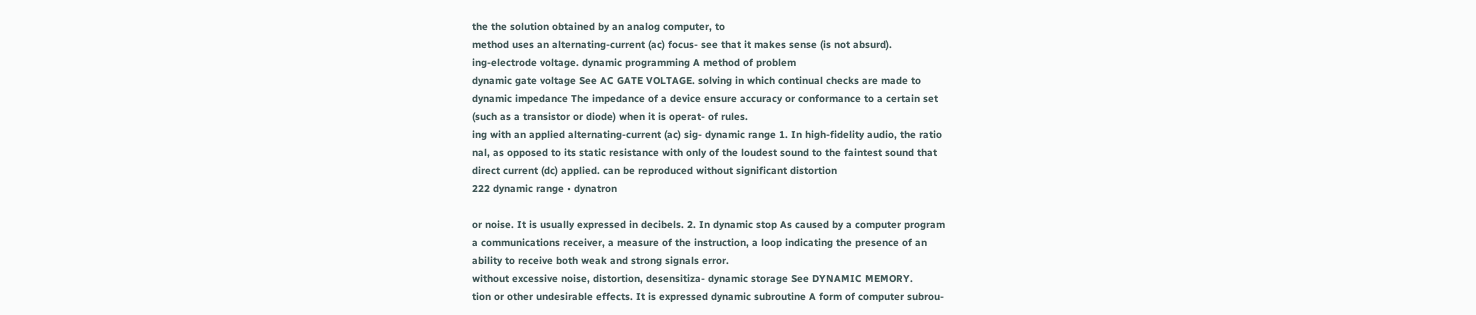the the solution obtained by an analog computer, to
method uses an alternating-current (ac) focus- see that it makes sense (is not absurd).
ing-electrode voltage. dynamic programming A method of problem
dynamic gate voltage See AC GATE VOLTAGE. solving in which continual checks are made to
dynamic impedance The impedance of a device ensure accuracy or conformance to a certain set
(such as a transistor or diode) when it is operat- of rules.
ing with an applied alternating-current (ac) sig- dynamic range 1. In high-fidelity audio, the ratio
nal, as opposed to its static resistance with only of the loudest sound to the faintest sound that
direct current (dc) applied. can be reproduced without significant distortion
222 dynamic range • dynatron

or noise. It is usually expressed in decibels. 2. In dynamic stop As caused by a computer program
a communications receiver, a measure of the instruction, a loop indicating the presence of an
ability to receive both weak and strong signals error.
without excessive noise, distortion, desensitiza- dynamic storage See DYNAMIC MEMORY.
tion or other undesirable effects. It is expressed dynamic subroutine A form of computer subrou-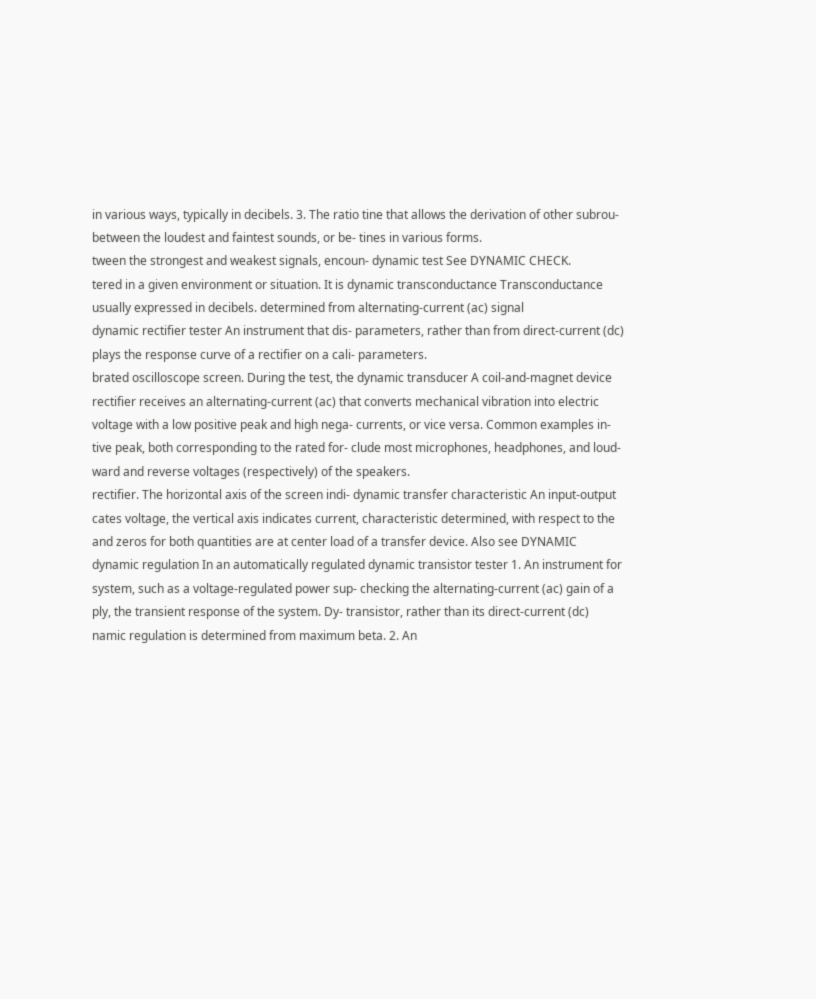in various ways, typically in decibels. 3. The ratio tine that allows the derivation of other subrou-
between the loudest and faintest sounds, or be- tines in various forms.
tween the strongest and weakest signals, encoun- dynamic test See DYNAMIC CHECK.
tered in a given environment or situation. It is dynamic transconductance Transconductance
usually expressed in decibels. determined from alternating-current (ac) signal
dynamic rectifier tester An instrument that dis- parameters, rather than from direct-current (dc)
plays the response curve of a rectifier on a cali- parameters.
brated oscilloscope screen. During the test, the dynamic transducer A coil-and-magnet device
rectifier receives an alternating-current (ac) that converts mechanical vibration into electric
voltage with a low positive peak and high nega- currents, or vice versa. Common examples in-
tive peak, both corresponding to the rated for- clude most microphones, headphones, and loud-
ward and reverse voltages (respectively) of the speakers.
rectifier. The horizontal axis of the screen indi- dynamic transfer characteristic An input-output
cates voltage, the vertical axis indicates current, characteristic determined, with respect to the
and zeros for both quantities are at center load of a transfer device. Also see DYNAMIC
dynamic regulation In an automatically regulated dynamic transistor tester 1. An instrument for
system, such as a voltage-regulated power sup- checking the alternating-current (ac) gain of a
ply, the transient response of the system. Dy- transistor, rather than its direct-current (dc)
namic regulation is determined from maximum beta. 2. An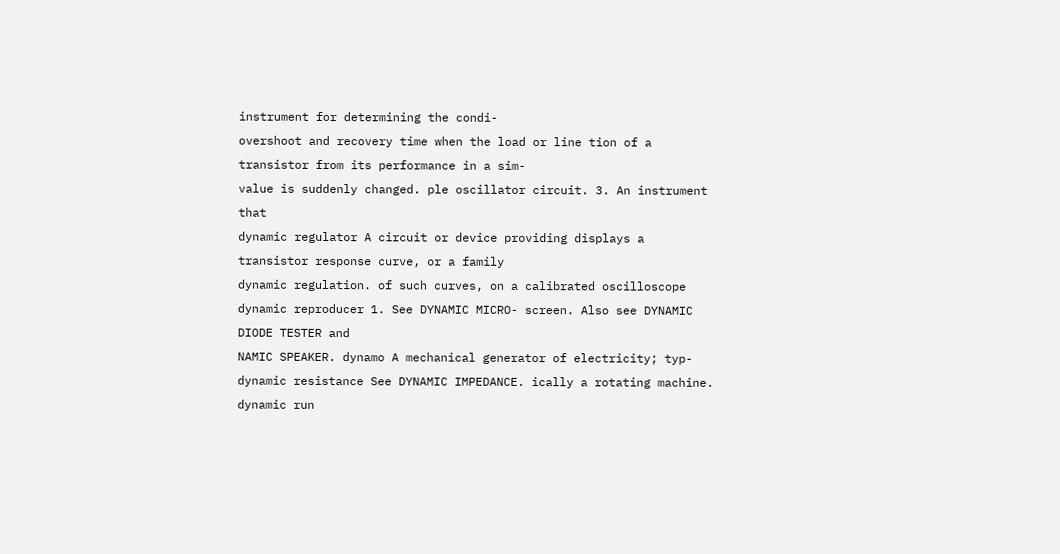instrument for determining the condi-
overshoot and recovery time when the load or line tion of a transistor from its performance in a sim-
value is suddenly changed. ple oscillator circuit. 3. An instrument that
dynamic regulator A circuit or device providing displays a transistor response curve, or a family
dynamic regulation. of such curves, on a calibrated oscilloscope
dynamic reproducer 1. See DYNAMIC MICRO- screen. Also see DYNAMIC DIODE TESTER and
NAMIC SPEAKER. dynamo A mechanical generator of electricity; typ-
dynamic resistance See DYNAMIC IMPEDANCE. ically a rotating machine.
dynamic run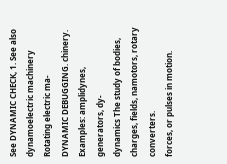See DYNAMIC CHECK, 1. See also dynamoelectric machinery Rotating electric ma-
DYNAMIC DEBUGGING. chinery. Examples: amplidynes, generators, dy-
dynamics The study of bodies, charges, fields, namotors, rotary converters.
forces, or pulses in motion.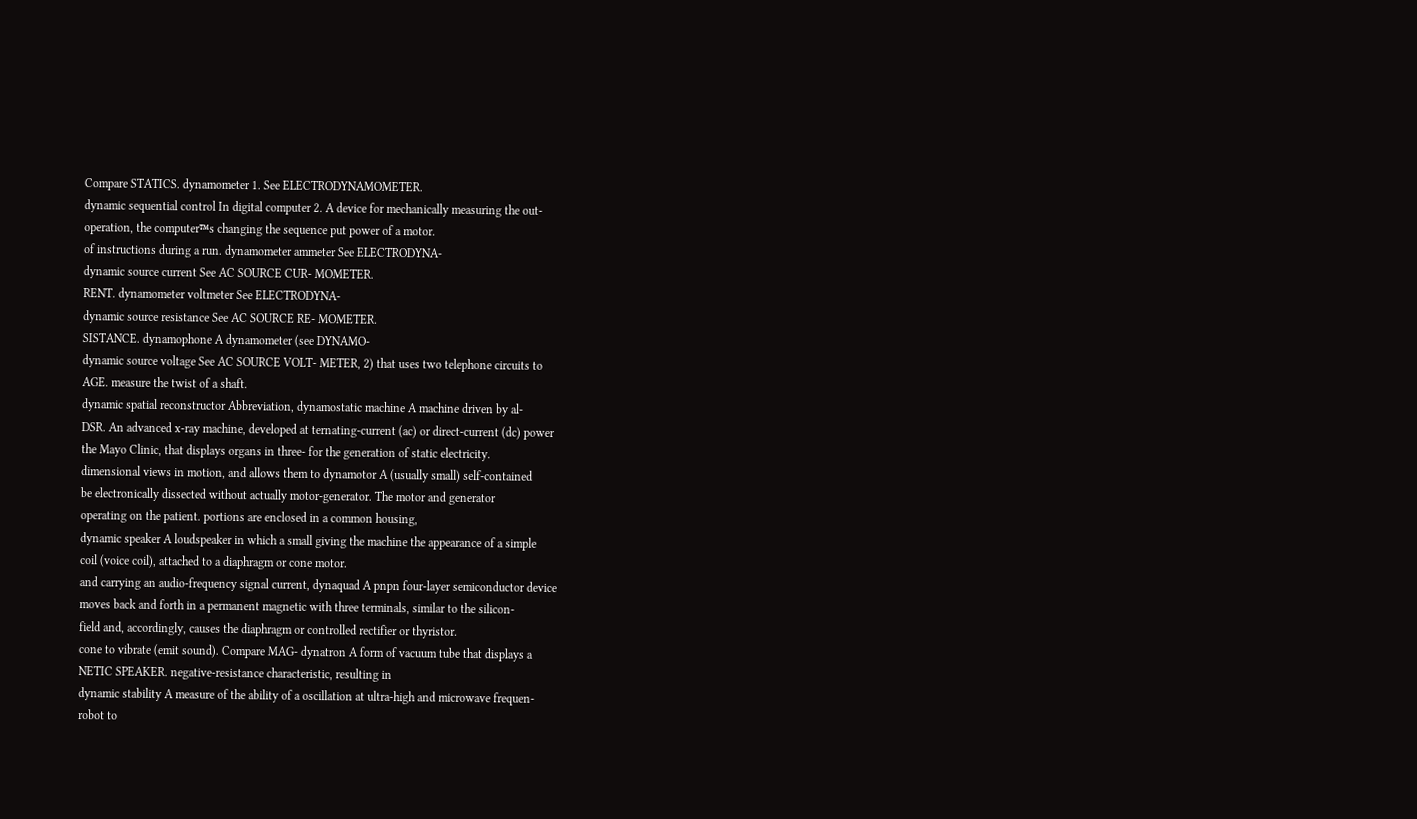Compare STATICS. dynamometer 1. See ELECTRODYNAMOMETER.
dynamic sequential control In digital computer 2. A device for mechanically measuring the out-
operation, the computer™s changing the sequence put power of a motor.
of instructions during a run. dynamometer ammeter See ELECTRODYNA-
dynamic source current See AC SOURCE CUR- MOMETER.
RENT. dynamometer voltmeter See ELECTRODYNA-
dynamic source resistance See AC SOURCE RE- MOMETER.
SISTANCE. dynamophone A dynamometer (see DYNAMO-
dynamic source voltage See AC SOURCE VOLT- METER, 2) that uses two telephone circuits to
AGE. measure the twist of a shaft.
dynamic spatial reconstructor Abbreviation, dynamostatic machine A machine driven by al-
DSR. An advanced x-ray machine, developed at ternating-current (ac) or direct-current (dc) power
the Mayo Clinic, that displays organs in three- for the generation of static electricity.
dimensional views in motion, and allows them to dynamotor A (usually small) self-contained
be electronically dissected without actually motor-generator. The motor and generator
operating on the patient. portions are enclosed in a common housing,
dynamic speaker A loudspeaker in which a small giving the machine the appearance of a simple
coil (voice coil), attached to a diaphragm or cone motor.
and carrying an audio-frequency signal current, dynaquad A pnpn four-layer semiconductor device
moves back and forth in a permanent magnetic with three terminals, similar to the silicon-
field and, accordingly, causes the diaphragm or controlled rectifier or thyristor.
cone to vibrate (emit sound). Compare MAG- dynatron A form of vacuum tube that displays a
NETIC SPEAKER. negative-resistance characteristic, resulting in
dynamic stability A measure of the ability of a oscillation at ultra-high and microwave frequen-
robot to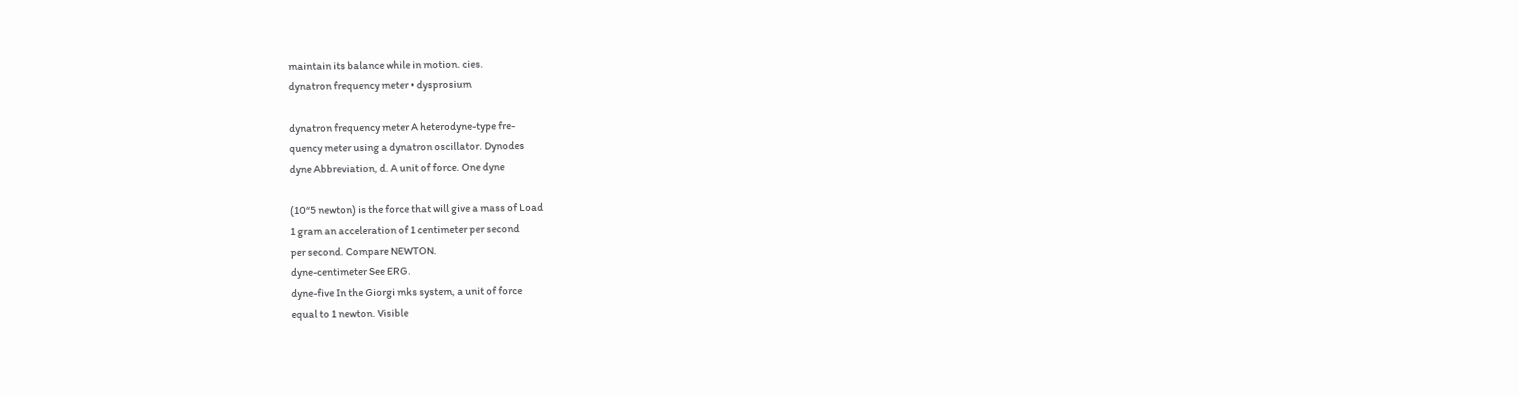maintain its balance while in motion. cies.
dynatron frequency meter • dysprosium

dynatron frequency meter A heterodyne-type fre-
quency meter using a dynatron oscillator. Dynodes
dyne Abbreviation, d. A unit of force. One dyne

(10“5 newton) is the force that will give a mass of Load
1 gram an acceleration of 1 centimeter per second
per second. Compare NEWTON.
dyne-centimeter See ERG.
dyne-five In the Giorgi mks system, a unit of force
equal to 1 newton. Visible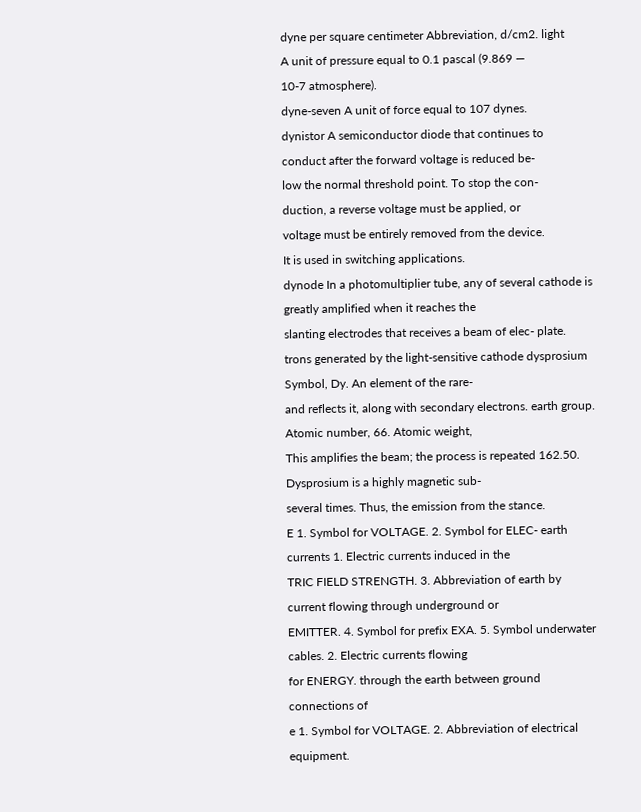dyne per square centimeter Abbreviation, d/cm2. light
A unit of pressure equal to 0.1 pascal (9.869 —
10-7 atmosphere).
dyne-seven A unit of force equal to 107 dynes.
dynistor A semiconductor diode that continues to
conduct after the forward voltage is reduced be-
low the normal threshold point. To stop the con-
duction, a reverse voltage must be applied, or
voltage must be entirely removed from the device.
It is used in switching applications.
dynode In a photomultiplier tube, any of several cathode is greatly amplified when it reaches the
slanting electrodes that receives a beam of elec- plate.
trons generated by the light-sensitive cathode dysprosium Symbol, Dy. An element of the rare-
and reflects it, along with secondary electrons. earth group. Atomic number, 66. Atomic weight,
This amplifies the beam; the process is repeated 162.50. Dysprosium is a highly magnetic sub-
several times. Thus, the emission from the stance.
E 1. Symbol for VOLTAGE. 2. Symbol for ELEC- earth currents 1. Electric currents induced in the
TRIC FIELD STRENGTH. 3. Abbreviation of earth by current flowing through underground or
EMITTER. 4. Symbol for prefix EXA. 5. Symbol underwater cables. 2. Electric currents flowing
for ENERGY. through the earth between ground connections of
e 1. Symbol for VOLTAGE. 2. Abbreviation of electrical equipment.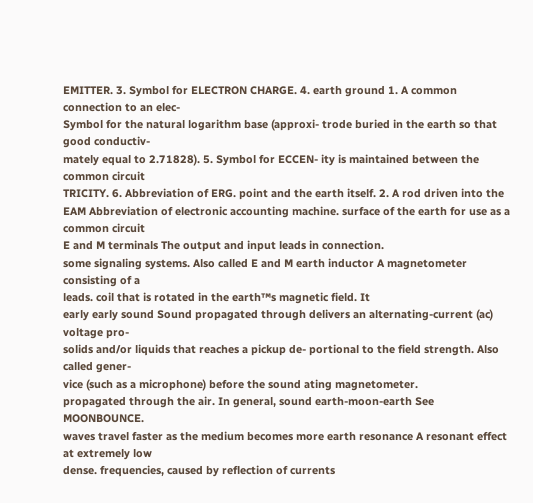EMITTER. 3. Symbol for ELECTRON CHARGE. 4. earth ground 1. A common connection to an elec-
Symbol for the natural logarithm base (approxi- trode buried in the earth so that good conductiv-
mately equal to 2.71828). 5. Symbol for ECCEN- ity is maintained between the common circuit
TRICITY. 6. Abbreviation of ERG. point and the earth itself. 2. A rod driven into the
EAM Abbreviation of electronic accounting machine. surface of the earth for use as a common circuit
E and M terminals The output and input leads in connection.
some signaling systems. Also called E and M earth inductor A magnetometer consisting of a
leads. coil that is rotated in the earth™s magnetic field. It
early early sound Sound propagated through delivers an alternating-current (ac) voltage pro-
solids and/or liquids that reaches a pickup de- portional to the field strength. Also called gener-
vice (such as a microphone) before the sound ating magnetometer.
propagated through the air. In general, sound earth-moon-earth See MOONBOUNCE.
waves travel faster as the medium becomes more earth resonance A resonant effect at extremely low
dense. frequencies, caused by reflection of currents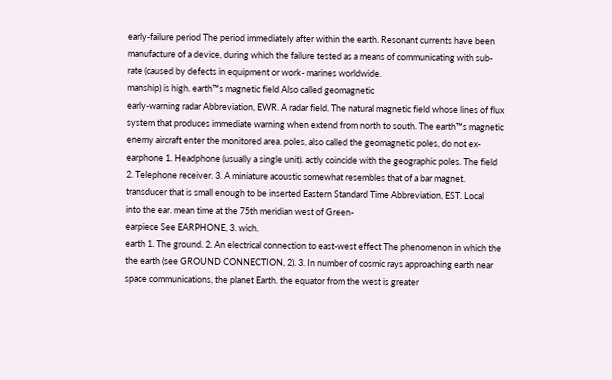early-failure period The period immediately after within the earth. Resonant currents have been
manufacture of a device, during which the failure tested as a means of communicating with sub-
rate (caused by defects in equipment or work- marines worldwide.
manship) is high. earth™s magnetic field Also called geomagnetic
early-warning radar Abbreviation, EWR. A radar field. The natural magnetic field whose lines of flux
system that produces immediate warning when extend from north to south. The earth™s magnetic
enemy aircraft enter the monitored area. poles, also called the geomagnetic poles, do not ex-
earphone 1. Headphone (usually a single unit). actly coincide with the geographic poles. The field
2. Telephone receiver. 3. A miniature acoustic somewhat resembles that of a bar magnet.
transducer that is small enough to be inserted Eastern Standard Time Abbreviation, EST. Local
into the ear. mean time at the 75th meridian west of Green-
earpiece See EARPHONE, 3. wich.
earth 1. The ground. 2. An electrical connection to east-west effect The phenomenon in which the
the earth (see GROUND CONNECTION, 2). 3. In number of cosmic rays approaching earth near
space communications, the planet Earth. the equator from the west is greater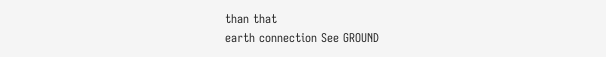than that
earth connection See GROUND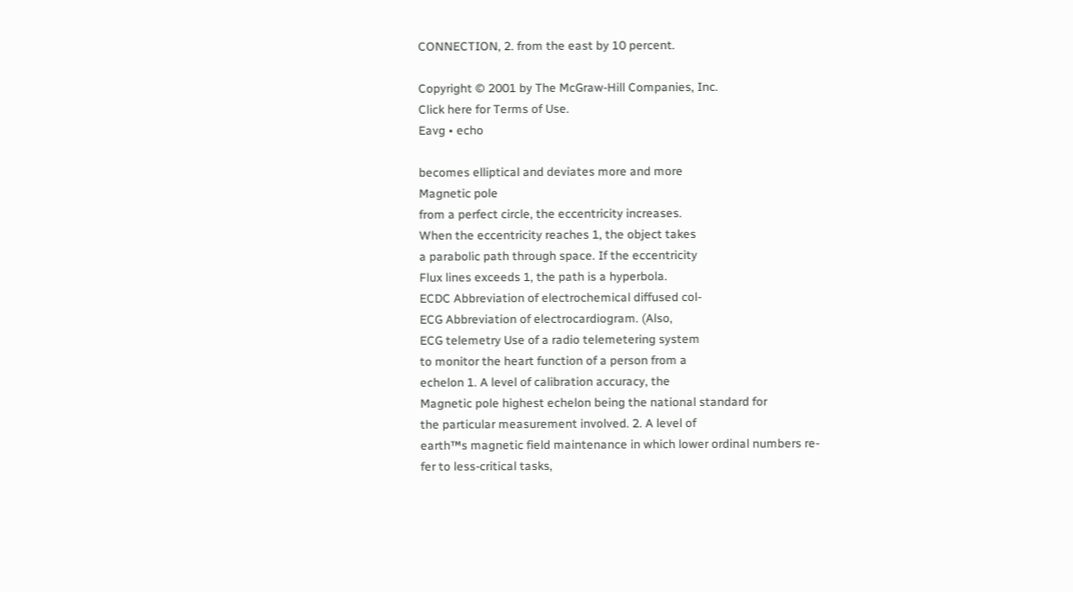CONNECTION, 2. from the east by 10 percent.

Copyright © 2001 by The McGraw-Hill Companies, Inc.
Click here for Terms of Use.
Eavg • echo

becomes elliptical and deviates more and more
Magnetic pole
from a perfect circle, the eccentricity increases.
When the eccentricity reaches 1, the object takes
a parabolic path through space. If the eccentricity
Flux lines exceeds 1, the path is a hyperbola.
ECDC Abbreviation of electrochemical diffused col-
ECG Abbreviation of electrocardiogram. (Also,
ECG telemetry Use of a radio telemetering system
to monitor the heart function of a person from a
echelon 1. A level of calibration accuracy, the
Magnetic pole highest echelon being the national standard for
the particular measurement involved. 2. A level of
earth™s magnetic field maintenance in which lower ordinal numbers re-
fer to less-critical tasks,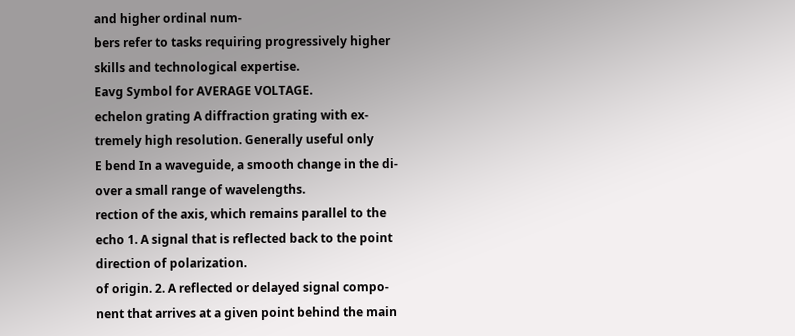and higher ordinal num-
bers refer to tasks requiring progressively higher
skills and technological expertise.
Eavg Symbol for AVERAGE VOLTAGE.
echelon grating A diffraction grating with ex-
tremely high resolution. Generally useful only
E bend In a waveguide, a smooth change in the di-
over a small range of wavelengths.
rection of the axis, which remains parallel to the
echo 1. A signal that is reflected back to the point
direction of polarization.
of origin. 2. A reflected or delayed signal compo-
nent that arrives at a given point behind the main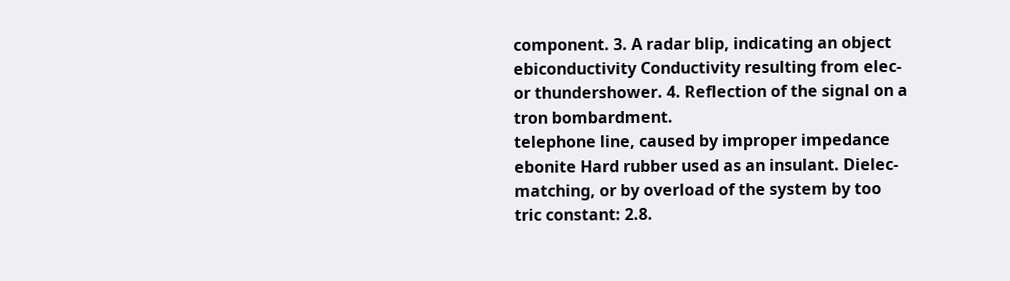component. 3. A radar blip, indicating an object
ebiconductivity Conductivity resulting from elec-
or thundershower. 4. Reflection of the signal on a
tron bombardment.
telephone line, caused by improper impedance
ebonite Hard rubber used as an insulant. Dielec-
matching, or by overload of the system by too
tric constant: 2.8.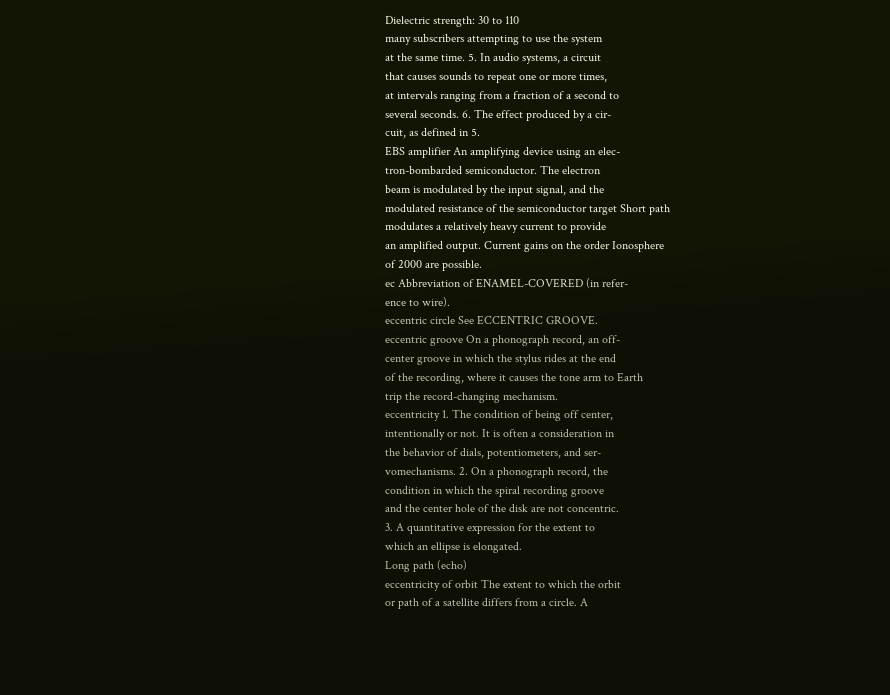Dielectric strength: 30 to 110
many subscribers attempting to use the system
at the same time. 5. In audio systems, a circuit
that causes sounds to repeat one or more times,
at intervals ranging from a fraction of a second to
several seconds. 6. The effect produced by a cir-
cuit, as defined in 5.
EBS amplifier An amplifying device using an elec-
tron-bombarded semiconductor. The electron
beam is modulated by the input signal, and the
modulated resistance of the semiconductor target Short path
modulates a relatively heavy current to provide
an amplified output. Current gains on the order Ionosphere
of 2000 are possible.
ec Abbreviation of ENAMEL-COVERED (in refer-
ence to wire).
eccentric circle See ECCENTRIC GROOVE.
eccentric groove On a phonograph record, an off-
center groove in which the stylus rides at the end
of the recording, where it causes the tone arm to Earth
trip the record-changing mechanism.
eccentricity 1. The condition of being off center,
intentionally or not. It is often a consideration in
the behavior of dials, potentiometers, and ser-
vomechanisms. 2. On a phonograph record, the
condition in which the spiral recording groove
and the center hole of the disk are not concentric.
3. A quantitative expression for the extent to
which an ellipse is elongated.
Long path (echo)
eccentricity of orbit The extent to which the orbit
or path of a satellite differs from a circle. A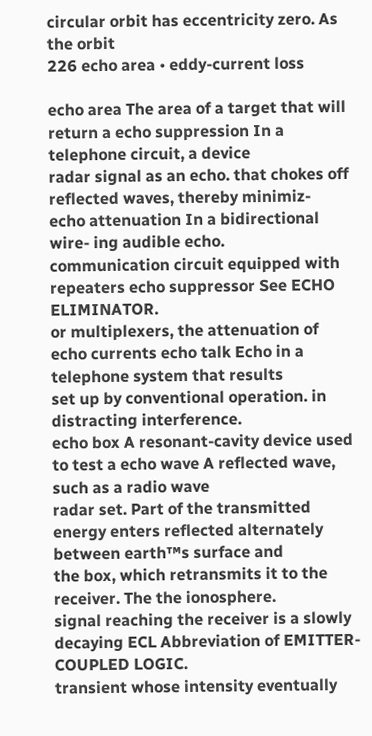circular orbit has eccentricity zero. As the orbit
226 echo area • eddy-current loss

echo area The area of a target that will return a echo suppression In a telephone circuit, a device
radar signal as an echo. that chokes off reflected waves, thereby minimiz-
echo attenuation In a bidirectional wire- ing audible echo.
communication circuit equipped with repeaters echo suppressor See ECHO ELIMINATOR.
or multiplexers, the attenuation of echo currents echo talk Echo in a telephone system that results
set up by conventional operation. in distracting interference.
echo box A resonant-cavity device used to test a echo wave A reflected wave, such as a radio wave
radar set. Part of the transmitted energy enters reflected alternately between earth™s surface and
the box, which retransmits it to the receiver. The the ionosphere.
signal reaching the receiver is a slowly decaying ECL Abbreviation of EMITTER-COUPLED LOGIC.
transient whose intensity eventually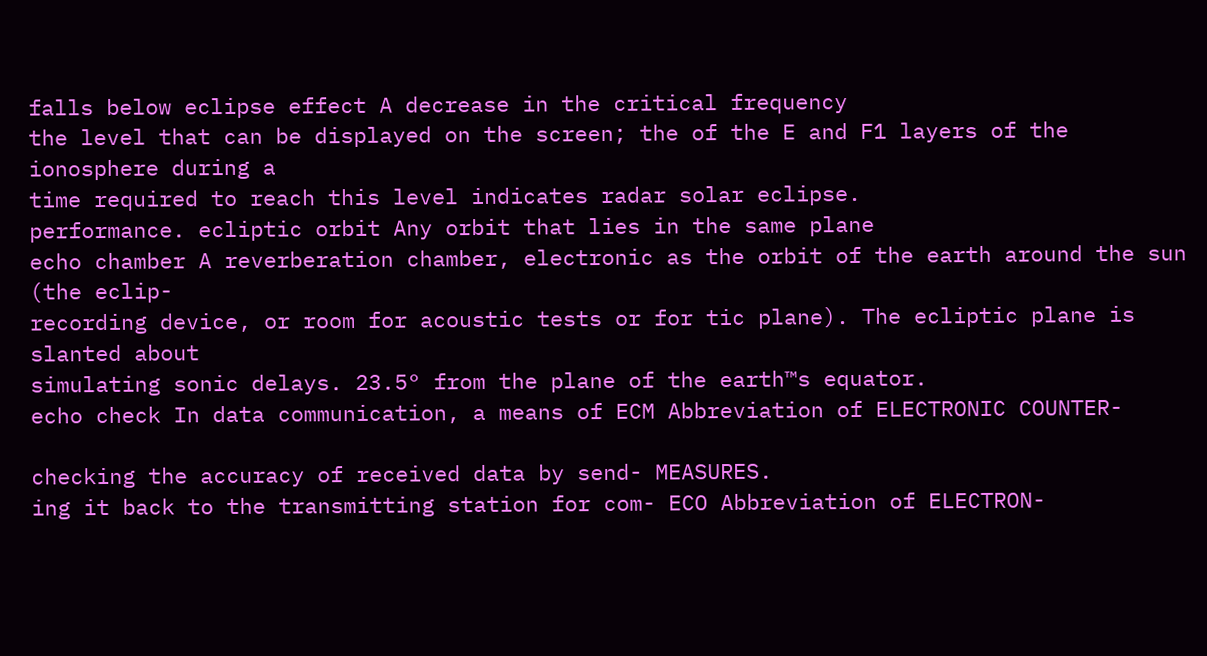falls below eclipse effect A decrease in the critical frequency
the level that can be displayed on the screen; the of the E and F1 layers of the ionosphere during a
time required to reach this level indicates radar solar eclipse.
performance. ecliptic orbit Any orbit that lies in the same plane
echo chamber A reverberation chamber, electronic as the orbit of the earth around the sun (the eclip-
recording device, or room for acoustic tests or for tic plane). The ecliptic plane is slanted about
simulating sonic delays. 23.5° from the plane of the earth™s equator.
echo check In data communication, a means of ECM Abbreviation of ELECTRONIC COUNTER-

checking the accuracy of received data by send- MEASURES.
ing it back to the transmitting station for com- ECO Abbreviation of ELECTRON-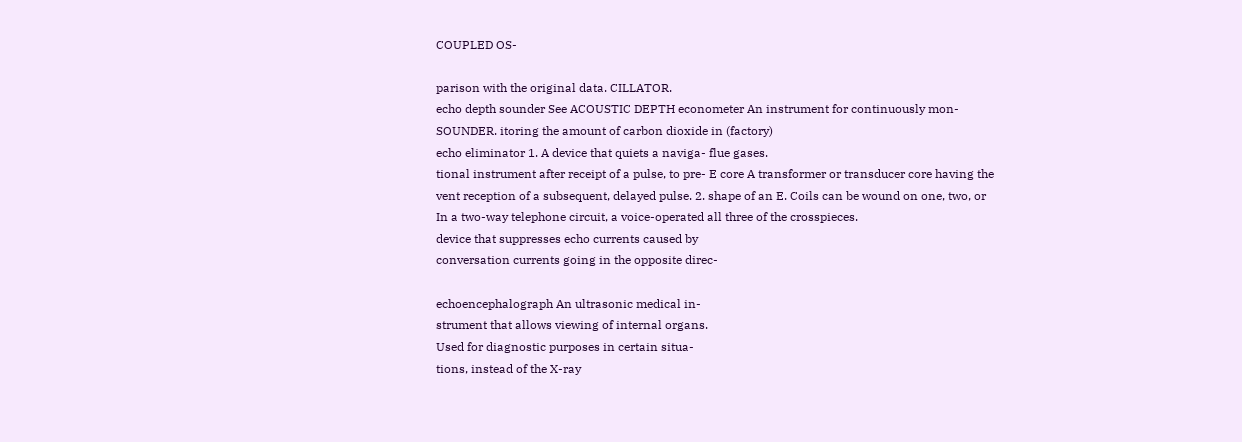COUPLED OS-

parison with the original data. CILLATOR.
echo depth sounder See ACOUSTIC DEPTH econometer An instrument for continuously mon-
SOUNDER. itoring the amount of carbon dioxide in (factory)
echo eliminator 1. A device that quiets a naviga- flue gases.
tional instrument after receipt of a pulse, to pre- E core A transformer or transducer core having the
vent reception of a subsequent, delayed pulse. 2. shape of an E. Coils can be wound on one, two, or
In a two-way telephone circuit, a voice-operated all three of the crosspieces.
device that suppresses echo currents caused by
conversation currents going in the opposite direc-

echoencephalograph An ultrasonic medical in-
strument that allows viewing of internal organs.
Used for diagnostic purposes in certain situa-
tions, instead of the X-ray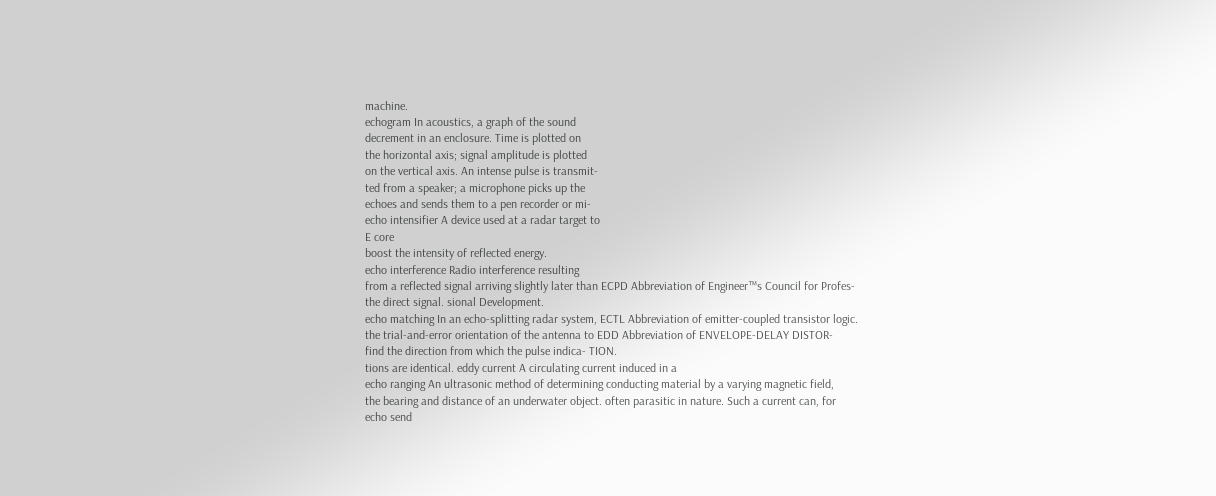machine.
echogram In acoustics, a graph of the sound
decrement in an enclosure. Time is plotted on
the horizontal axis; signal amplitude is plotted
on the vertical axis. An intense pulse is transmit-
ted from a speaker; a microphone picks up the
echoes and sends them to a pen recorder or mi-
echo intensifier A device used at a radar target to
E core
boost the intensity of reflected energy.
echo interference Radio interference resulting
from a reflected signal arriving slightly later than ECPD Abbreviation of Engineer™s Council for Profes-
the direct signal. sional Development.
echo matching In an echo-splitting radar system, ECTL Abbreviation of emitter-coupled transistor logic.
the trial-and-error orientation of the antenna to EDD Abbreviation of ENVELOPE-DELAY DISTOR-
find the direction from which the pulse indica- TION.
tions are identical. eddy current A circulating current induced in a
echo ranging An ultrasonic method of determining conducting material by a varying magnetic field,
the bearing and distance of an underwater object. often parasitic in nature. Such a current can, for
echo send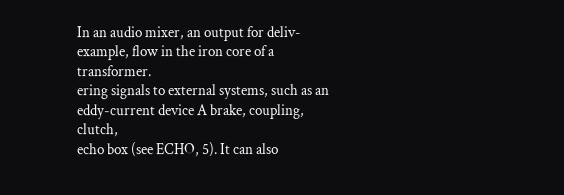In an audio mixer, an output for deliv- example, flow in the iron core of a transformer.
ering signals to external systems, such as an eddy-current device A brake, coupling, clutch,
echo box (see ECHO, 5). It can also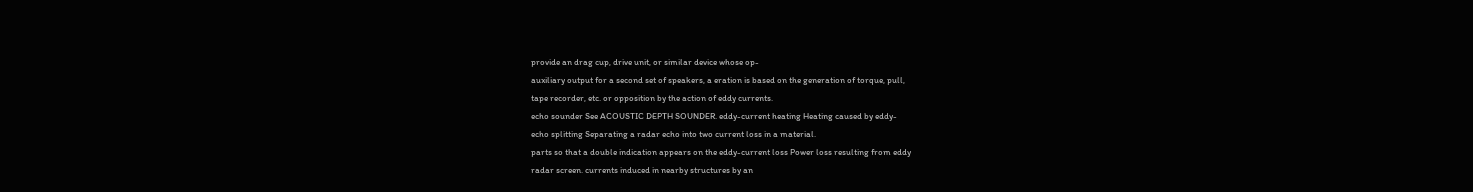provide an drag cup, drive unit, or similar device whose op-
auxiliary output for a second set of speakers, a eration is based on the generation of torque, pull,
tape recorder, etc. or opposition by the action of eddy currents.
echo sounder See ACOUSTIC DEPTH SOUNDER. eddy-current heating Heating caused by eddy-
echo splitting Separating a radar echo into two current loss in a material.
parts so that a double indication appears on the eddy-current loss Power loss resulting from eddy
radar screen. currents induced in nearby structures by an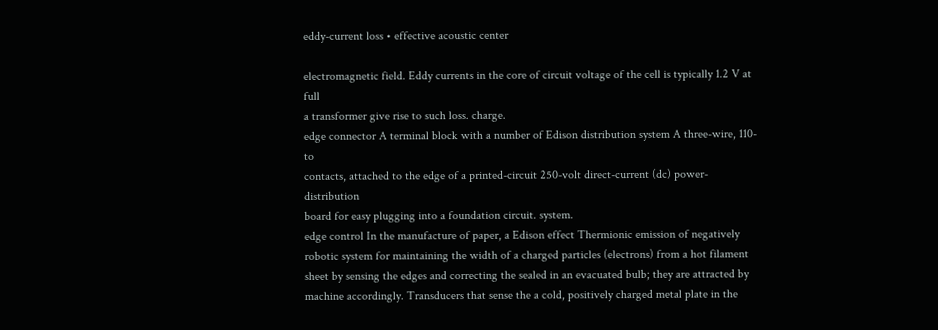eddy-current loss • effective acoustic center

electromagnetic field. Eddy currents in the core of circuit voltage of the cell is typically 1.2 V at full
a transformer give rise to such loss. charge.
edge connector A terminal block with a number of Edison distribution system A three-wire, 110- to
contacts, attached to the edge of a printed-circuit 250-volt direct-current (dc) power-distribution
board for easy plugging into a foundation circuit. system.
edge control In the manufacture of paper, a Edison effect Thermionic emission of negatively
robotic system for maintaining the width of a charged particles (electrons) from a hot filament
sheet by sensing the edges and correcting the sealed in an evacuated bulb; they are attracted by
machine accordingly. Transducers that sense the a cold, positively charged metal plate in the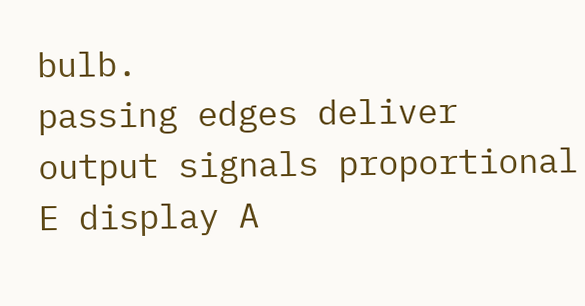bulb.
passing edges deliver output signals proportional E display A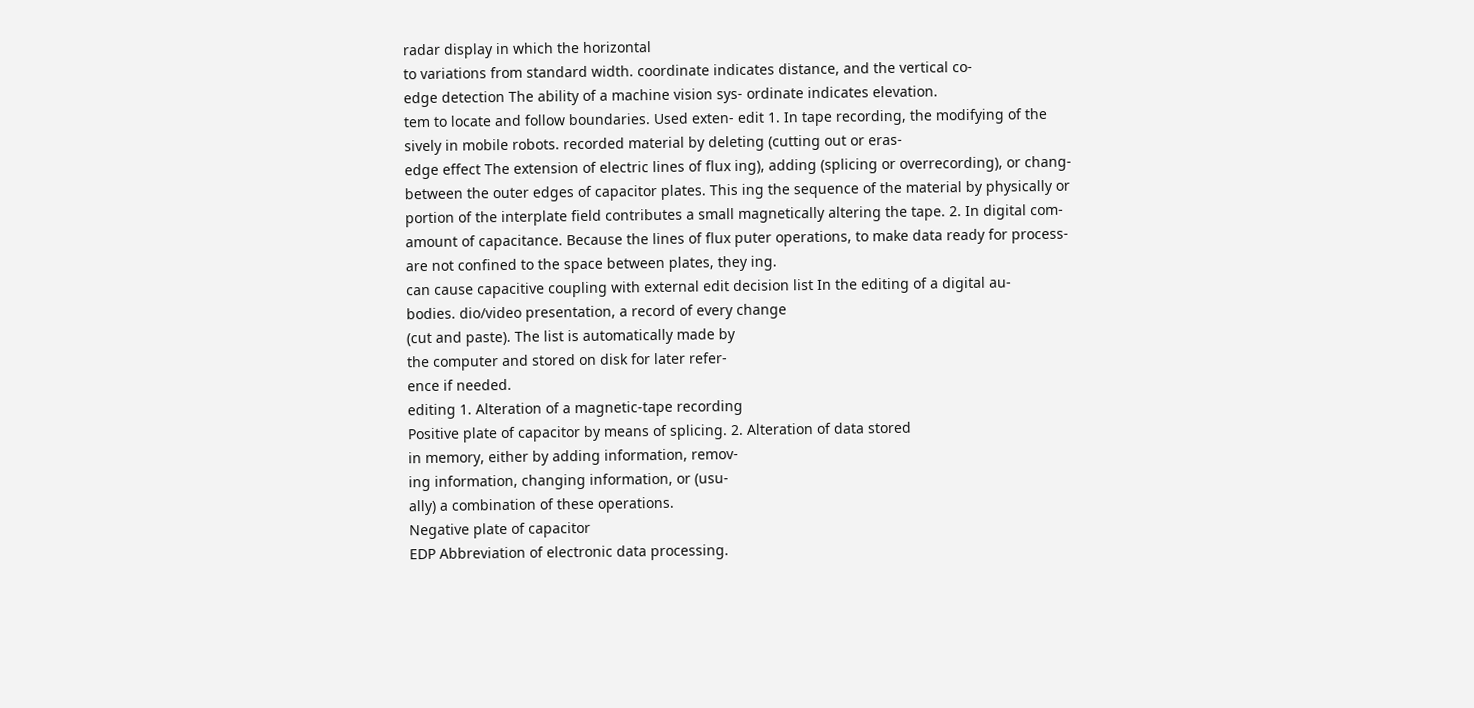radar display in which the horizontal
to variations from standard width. coordinate indicates distance, and the vertical co-
edge detection The ability of a machine vision sys- ordinate indicates elevation.
tem to locate and follow boundaries. Used exten- edit 1. In tape recording, the modifying of the
sively in mobile robots. recorded material by deleting (cutting out or eras-
edge effect The extension of electric lines of flux ing), adding (splicing or overrecording), or chang-
between the outer edges of capacitor plates. This ing the sequence of the material by physically or
portion of the interplate field contributes a small magnetically altering the tape. 2. In digital com-
amount of capacitance. Because the lines of flux puter operations, to make data ready for process-
are not confined to the space between plates, they ing.
can cause capacitive coupling with external edit decision list In the editing of a digital au-
bodies. dio/video presentation, a record of every change
(cut and paste). The list is automatically made by
the computer and stored on disk for later refer-
ence if needed.
editing 1. Alteration of a magnetic-tape recording
Positive plate of capacitor by means of splicing. 2. Alteration of data stored
in memory, either by adding information, remov-
ing information, changing information, or (usu-
ally) a combination of these operations.
Negative plate of capacitor
EDP Abbreviation of electronic data processing.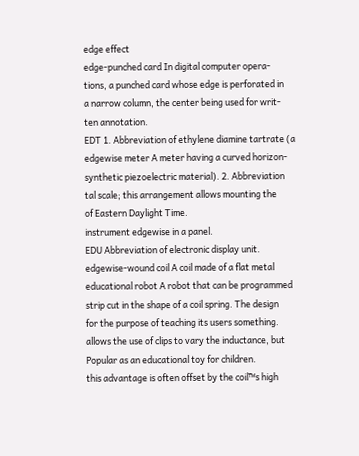edge effect
edge-punched card In digital computer opera-
tions, a punched card whose edge is perforated in
a narrow column, the center being used for writ-
ten annotation.
EDT 1. Abbreviation of ethylene diamine tartrate (a
edgewise meter A meter having a curved horizon-
synthetic piezoelectric material). 2. Abbreviation
tal scale; this arrangement allows mounting the
of Eastern Daylight Time.
instrument edgewise in a panel.
EDU Abbreviation of electronic display unit.
edgewise-wound coil A coil made of a flat metal
educational robot A robot that can be programmed
strip cut in the shape of a coil spring. The design
for the purpose of teaching its users something.
allows the use of clips to vary the inductance, but
Popular as an educational toy for children.
this advantage is often offset by the coil™s high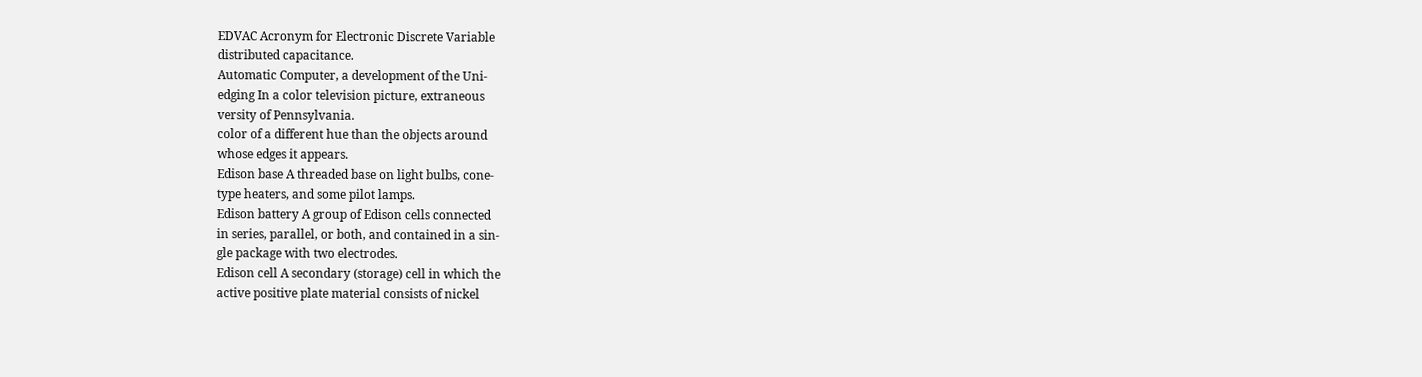EDVAC Acronym for Electronic Discrete Variable
distributed capacitance.
Automatic Computer, a development of the Uni-
edging In a color television picture, extraneous
versity of Pennsylvania.
color of a different hue than the objects around
whose edges it appears.
Edison base A threaded base on light bulbs, cone-
type heaters, and some pilot lamps.
Edison battery A group of Edison cells connected
in series, parallel, or both, and contained in a sin-
gle package with two electrodes.
Edison cell A secondary (storage) cell in which the
active positive plate material consists of nickel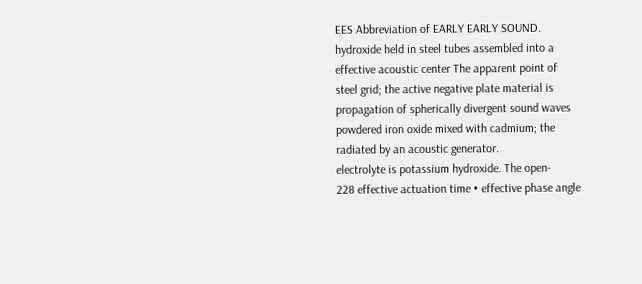EES Abbreviation of EARLY EARLY SOUND.
hydroxide held in steel tubes assembled into a
effective acoustic center The apparent point of
steel grid; the active negative plate material is
propagation of spherically divergent sound waves
powdered iron oxide mixed with cadmium; the
radiated by an acoustic generator.
electrolyte is potassium hydroxide. The open-
228 effective actuation time • effective phase angle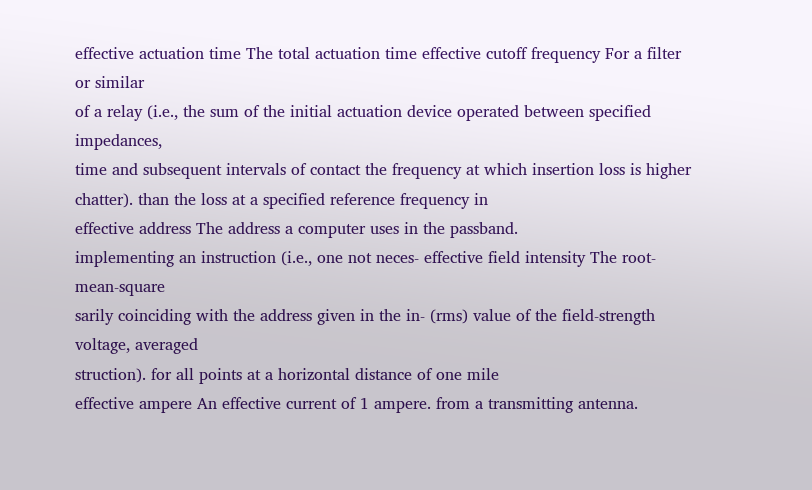effective actuation time The total actuation time effective cutoff frequency For a filter or similar
of a relay (i.e., the sum of the initial actuation device operated between specified impedances,
time and subsequent intervals of contact the frequency at which insertion loss is higher
chatter). than the loss at a specified reference frequency in
effective address The address a computer uses in the passband.
implementing an instruction (i.e., one not neces- effective field intensity The root-mean-square
sarily coinciding with the address given in the in- (rms) value of the field-strength voltage, averaged
struction). for all points at a horizontal distance of one mile
effective ampere An effective current of 1 ampere. from a transmitting antenna.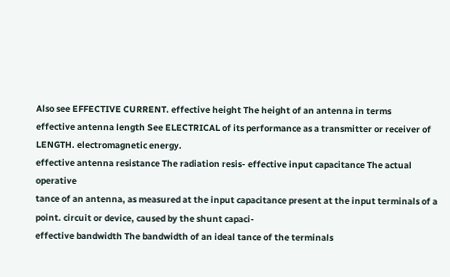Also see EFFECTIVE CURRENT. effective height The height of an antenna in terms
effective antenna length See ELECTRICAL of its performance as a transmitter or receiver of
LENGTH. electromagnetic energy.
effective antenna resistance The radiation resis- effective input capacitance The actual operative
tance of an antenna, as measured at the input capacitance present at the input terminals of a
point. circuit or device, caused by the shunt capaci-
effective bandwidth The bandwidth of an ideal tance of the terminals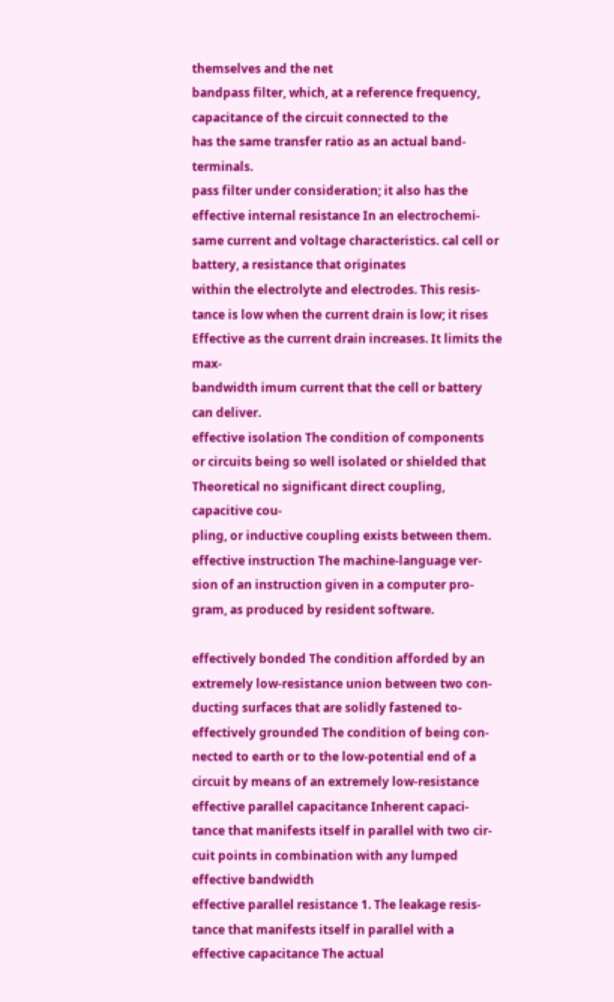themselves and the net
bandpass filter, which, at a reference frequency, capacitance of the circuit connected to the
has the same transfer ratio as an actual band- terminals.
pass filter under consideration; it also has the effective internal resistance In an electrochemi-
same current and voltage characteristics. cal cell or battery, a resistance that originates
within the electrolyte and electrodes. This resis-
tance is low when the current drain is low; it rises
Effective as the current drain increases. It limits the max-
bandwidth imum current that the cell or battery can deliver.
effective isolation The condition of components
or circuits being so well isolated or shielded that
Theoretical no significant direct coupling, capacitive cou-
pling, or inductive coupling exists between them.
effective instruction The machine-language ver-
sion of an instruction given in a computer pro-
gram, as produced by resident software.

effectively bonded The condition afforded by an
extremely low-resistance union between two con-
ducting surfaces that are solidly fastened to-
effectively grounded The condition of being con-
nected to earth or to the low-potential end of a
circuit by means of an extremely low-resistance
effective parallel capacitance Inherent capaci-
tance that manifests itself in parallel with two cir-
cuit points in combination with any lumped
effective bandwidth
effective parallel resistance 1. The leakage resis-
tance that manifests itself in parallel with a
effective capacitance The actual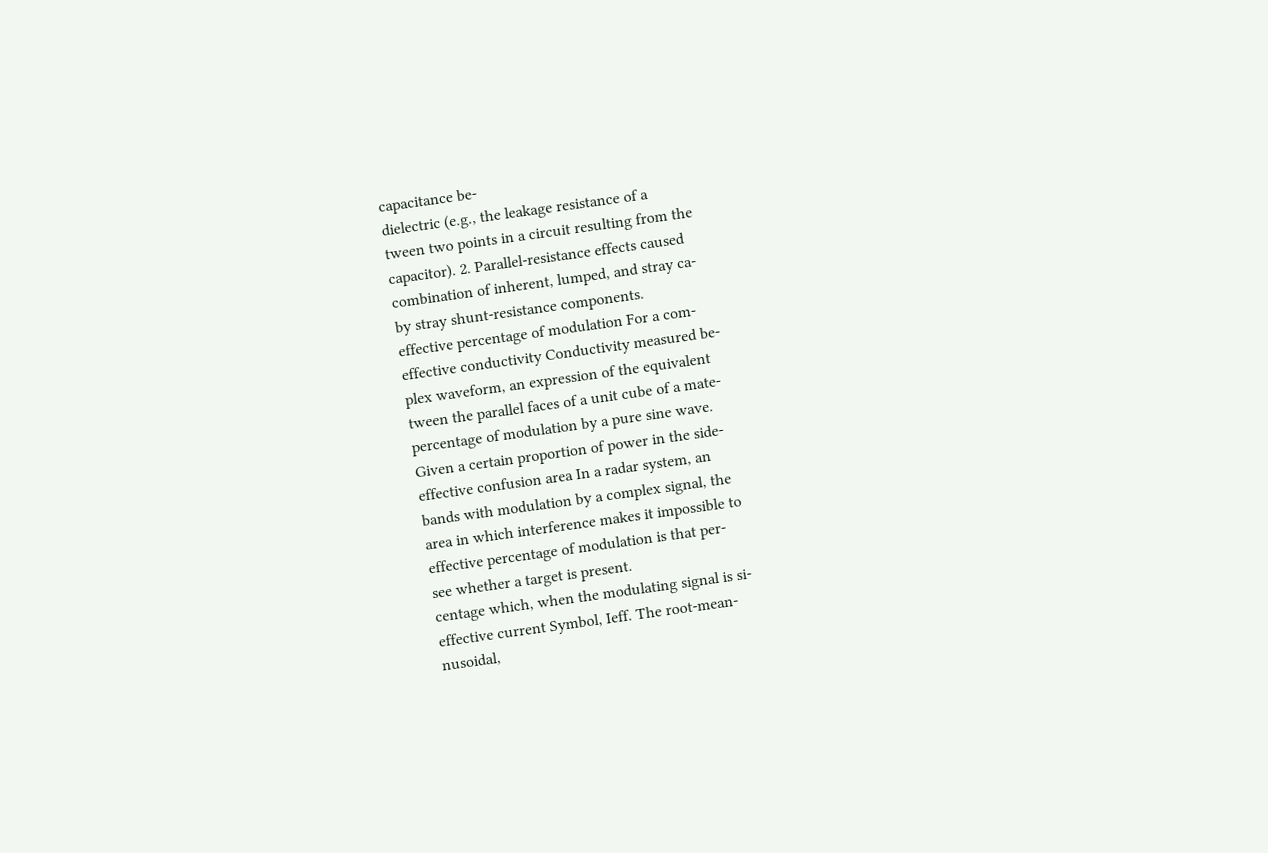capacitance be-
dielectric (e.g., the leakage resistance of a
tween two points in a circuit resulting from the
capacitor). 2. Parallel-resistance effects caused
combination of inherent, lumped, and stray ca-
by stray shunt-resistance components.
effective percentage of modulation For a com-
effective conductivity Conductivity measured be-
plex waveform, an expression of the equivalent
tween the parallel faces of a unit cube of a mate-
percentage of modulation by a pure sine wave.
Given a certain proportion of power in the side-
effective confusion area In a radar system, an
bands with modulation by a complex signal, the
area in which interference makes it impossible to
effective percentage of modulation is that per-
see whether a target is present.
centage which, when the modulating signal is si-
effective current Symbol, Ieff. The root-mean-
nusoidal,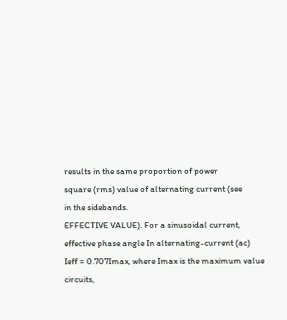results in the same proportion of power
square (rms) value of alternating current (see
in the sidebands.
EFFECTIVE VALUE). For a sinusoidal current,
effective phase angle In alternating-current (ac)
Ieff = 0.707Imax, where Imax is the maximum value
circuits,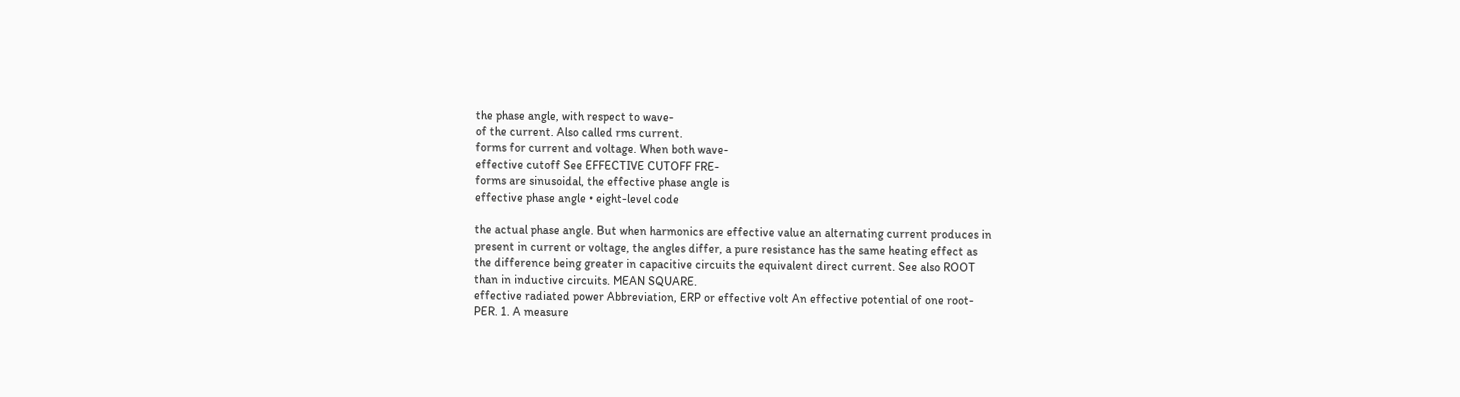the phase angle, with respect to wave-
of the current. Also called rms current.
forms for current and voltage. When both wave-
effective cutoff See EFFECTIVE CUTOFF FRE-
forms are sinusoidal, the effective phase angle is
effective phase angle • eight-level code

the actual phase angle. But when harmonics are effective value an alternating current produces in
present in current or voltage, the angles differ, a pure resistance has the same heating effect as
the difference being greater in capacitive circuits the equivalent direct current. See also ROOT
than in inductive circuits. MEAN SQUARE.
effective radiated power Abbreviation, ERP or effective volt An effective potential of one root-
PER. 1. A measure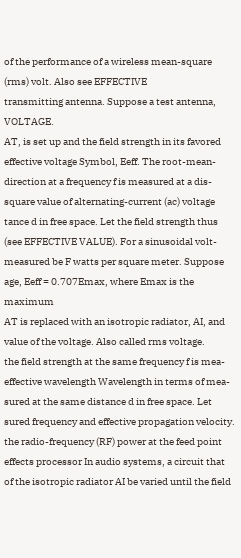of the performance of a wireless mean-square (rms) volt. Also see EFFECTIVE
transmitting antenna. Suppose a test antenna, VOLTAGE.
AT, is set up and the field strength in its favored effective voltage Symbol, Eeff. The root-mean-
direction at a frequency f is measured at a dis- square value of alternating-current (ac) voltage
tance d in free space. Let the field strength thus (see EFFECTIVE VALUE). For a sinusoidal volt-
measured be F watts per square meter. Suppose age, Eeff = 0.707Emax, where Emax is the maximum
AT is replaced with an isotropic radiator, AI, and value of the voltage. Also called rms voltage.
the field strength at the same frequency f is mea- effective wavelength Wavelength in terms of mea-
sured at the same distance d in free space. Let sured frequency and effective propagation velocity.
the radio-frequency (RF) power at the feed point effects processor In audio systems, a circuit that
of the isotropic radiator AI be varied until the field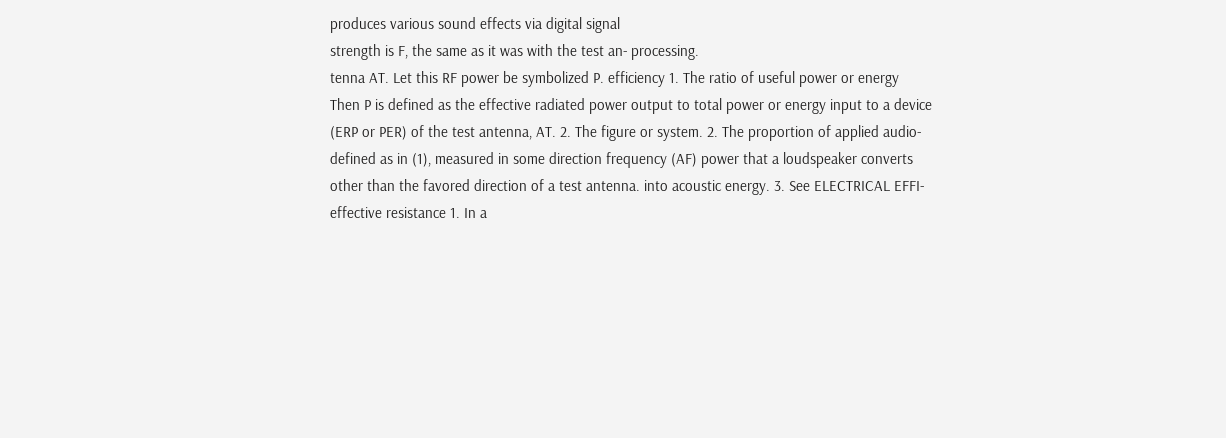produces various sound effects via digital signal
strength is F, the same as it was with the test an- processing.
tenna AT. Let this RF power be symbolized P. efficiency 1. The ratio of useful power or energy
Then P is defined as the effective radiated power output to total power or energy input to a device
(ERP or PER) of the test antenna, AT. 2. The figure or system. 2. The proportion of applied audio-
defined as in (1), measured in some direction frequency (AF) power that a loudspeaker converts
other than the favored direction of a test antenna. into acoustic energy. 3. See ELECTRICAL EFFI-
effective resistance 1. In a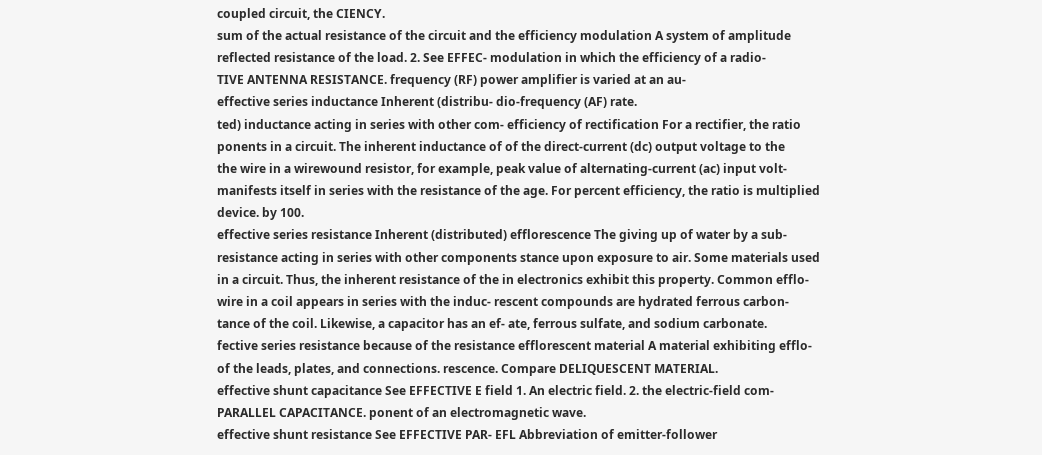coupled circuit, the CIENCY.
sum of the actual resistance of the circuit and the efficiency modulation A system of amplitude
reflected resistance of the load. 2. See EFFEC- modulation in which the efficiency of a radio-
TIVE ANTENNA RESISTANCE. frequency (RF) power amplifier is varied at an au-
effective series inductance Inherent (distribu- dio-frequency (AF) rate.
ted) inductance acting in series with other com- efficiency of rectification For a rectifier, the ratio
ponents in a circuit. The inherent inductance of of the direct-current (dc) output voltage to the
the wire in a wirewound resistor, for example, peak value of alternating-current (ac) input volt-
manifests itself in series with the resistance of the age. For percent efficiency, the ratio is multiplied
device. by 100.
effective series resistance Inherent (distributed) efflorescence The giving up of water by a sub-
resistance acting in series with other components stance upon exposure to air. Some materials used
in a circuit. Thus, the inherent resistance of the in electronics exhibit this property. Common efflo-
wire in a coil appears in series with the induc- rescent compounds are hydrated ferrous carbon-
tance of the coil. Likewise, a capacitor has an ef- ate, ferrous sulfate, and sodium carbonate.
fective series resistance because of the resistance efflorescent material A material exhibiting efflo-
of the leads, plates, and connections. rescence. Compare DELIQUESCENT MATERIAL.
effective shunt capacitance See EFFECTIVE E field 1. An electric field. 2. the electric-field com-
PARALLEL CAPACITANCE. ponent of an electromagnetic wave.
effective shunt resistance See EFFECTIVE PAR- EFL Abbreviation of emitter-follower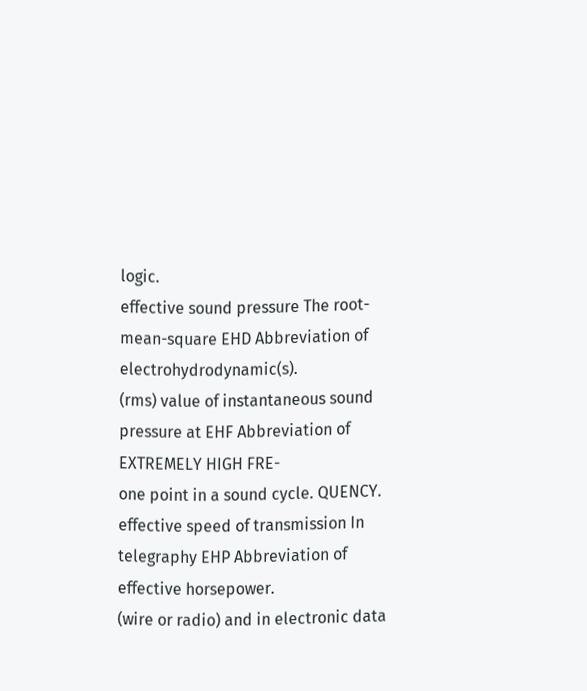logic.
effective sound pressure The root-mean-square EHD Abbreviation of electrohydrodynamic(s).
(rms) value of instantaneous sound pressure at EHF Abbreviation of EXTREMELY HIGH FRE-
one point in a sound cycle. QUENCY.
effective speed of transmission In telegraphy EHP Abbreviation of effective horsepower.
(wire or radio) and in electronic data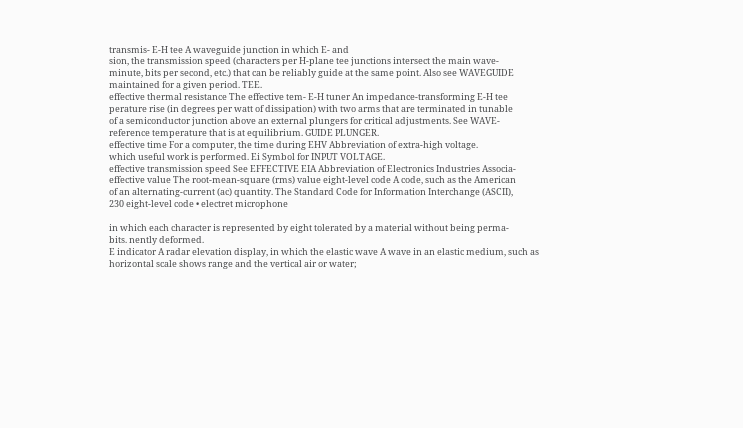transmis- E-H tee A waveguide junction in which E- and
sion, the transmission speed (characters per H-plane tee junctions intersect the main wave-
minute, bits per second, etc.) that can be reliably guide at the same point. Also see WAVEGUIDE
maintained for a given period. TEE.
effective thermal resistance The effective tem- E-H tuner An impedance-transforming E-H tee
perature rise (in degrees per watt of dissipation) with two arms that are terminated in tunable
of a semiconductor junction above an external plungers for critical adjustments. See WAVE-
reference temperature that is at equilibrium. GUIDE PLUNGER.
effective time For a computer, the time during EHV Abbreviation of extra-high voltage.
which useful work is performed. Ei Symbol for INPUT VOLTAGE.
effective transmission speed See EFFECTIVE EIA Abbreviation of Electronics Industries Associa-
effective value The root-mean-square (rms) value eight-level code A code, such as the American
of an alternating-current (ac) quantity. The Standard Code for Information Interchange (ASCII),
230 eight-level code • electret microphone

in which each character is represented by eight tolerated by a material without being perma-
bits. nently deformed.
E indicator A radar elevation display, in which the elastic wave A wave in an elastic medium, such as
horizontal scale shows range and the vertical air or water;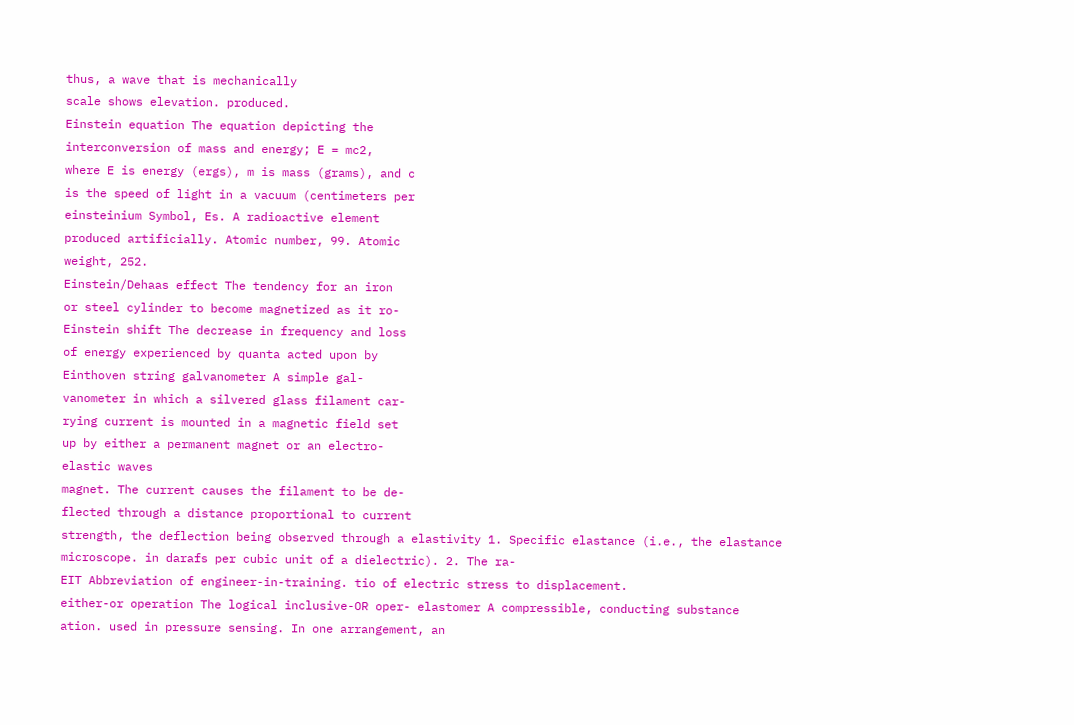thus, a wave that is mechanically
scale shows elevation. produced.
Einstein equation The equation depicting the
interconversion of mass and energy; E = mc2,
where E is energy (ergs), m is mass (grams), and c
is the speed of light in a vacuum (centimeters per
einsteinium Symbol, Es. A radioactive element
produced artificially. Atomic number, 99. Atomic
weight, 252.
Einstein/Dehaas effect The tendency for an iron
or steel cylinder to become magnetized as it ro-
Einstein shift The decrease in frequency and loss
of energy experienced by quanta acted upon by
Einthoven string galvanometer A simple gal-
vanometer in which a silvered glass filament car-
rying current is mounted in a magnetic field set
up by either a permanent magnet or an electro-
elastic waves
magnet. The current causes the filament to be de-
flected through a distance proportional to current
strength, the deflection being observed through a elastivity 1. Specific elastance (i.e., the elastance
microscope. in darafs per cubic unit of a dielectric). 2. The ra-
EIT Abbreviation of engineer-in-training. tio of electric stress to displacement.
either-or operation The logical inclusive-OR oper- elastomer A compressible, conducting substance
ation. used in pressure sensing. In one arrangement, an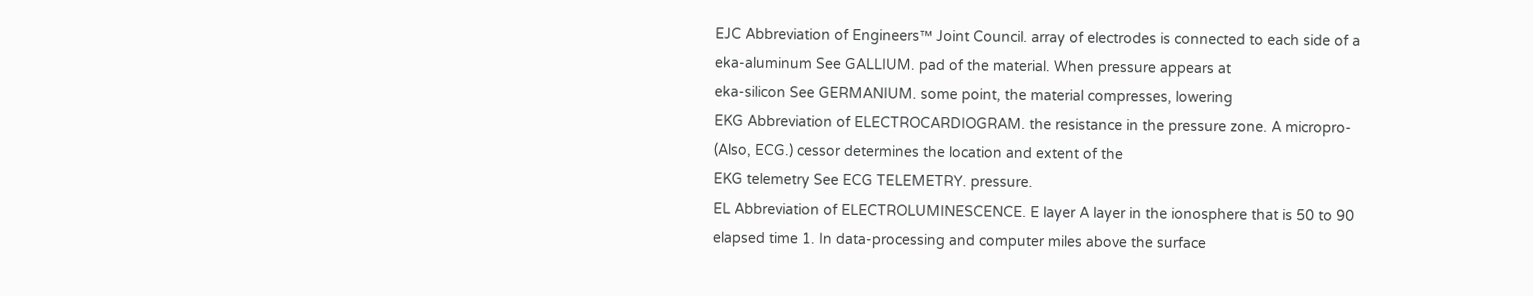EJC Abbreviation of Engineers™ Joint Council. array of electrodes is connected to each side of a
eka-aluminum See GALLIUM. pad of the material. When pressure appears at
eka-silicon See GERMANIUM. some point, the material compresses, lowering
EKG Abbreviation of ELECTROCARDIOGRAM. the resistance in the pressure zone. A micropro-
(Also, ECG.) cessor determines the location and extent of the
EKG telemetry See ECG TELEMETRY. pressure.
EL Abbreviation of ELECTROLUMINESCENCE. E layer A layer in the ionosphere that is 50 to 90
elapsed time 1. In data-processing and computer miles above the surface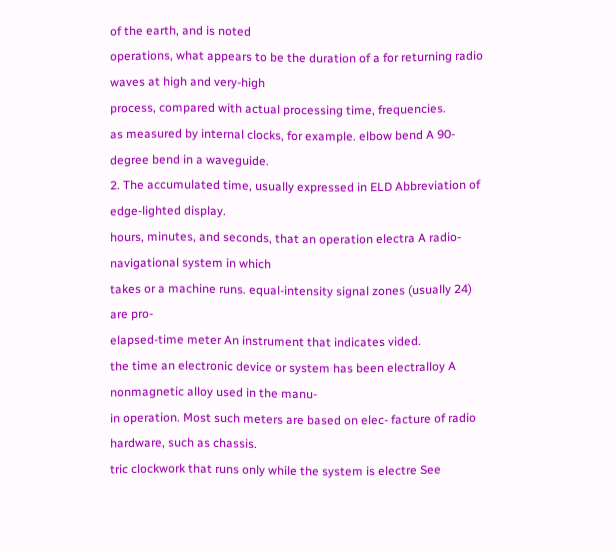of the earth, and is noted
operations, what appears to be the duration of a for returning radio waves at high and very-high
process, compared with actual processing time, frequencies.
as measured by internal clocks, for example. elbow bend A 90-degree bend in a waveguide.
2. The accumulated time, usually expressed in ELD Abbreviation of edge-lighted display.
hours, minutes, and seconds, that an operation electra A radio-navigational system in which
takes or a machine runs. equal-intensity signal zones (usually 24) are pro-
elapsed-time meter An instrument that indicates vided.
the time an electronic device or system has been electralloy A nonmagnetic alloy used in the manu-
in operation. Most such meters are based on elec- facture of radio hardware, such as chassis.
tric clockwork that runs only while the system is electre See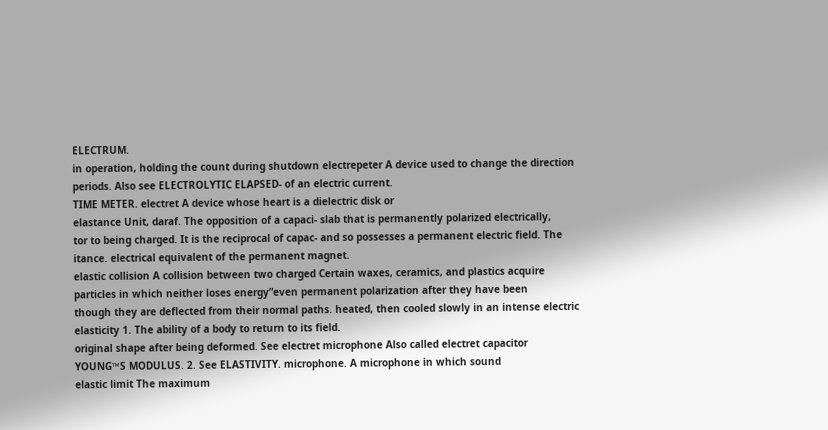ELECTRUM.
in operation, holding the count during shutdown electrepeter A device used to change the direction
periods. Also see ELECTROLYTIC ELAPSED- of an electric current.
TIME METER. electret A device whose heart is a dielectric disk or
elastance Unit, daraf. The opposition of a capaci- slab that is permanently polarized electrically,
tor to being charged. It is the reciprocal of capac- and so possesses a permanent electric field. The
itance. electrical equivalent of the permanent magnet.
elastic collision A collision between two charged Certain waxes, ceramics, and plastics acquire
particles in which neither loses energy”even permanent polarization after they have been
though they are deflected from their normal paths. heated, then cooled slowly in an intense electric
elasticity 1. The ability of a body to return to its field.
original shape after being deformed. See electret microphone Also called electret capacitor
YOUNG™S MODULUS. 2. See ELASTIVITY. microphone. A microphone in which sound
elastic limit The maximum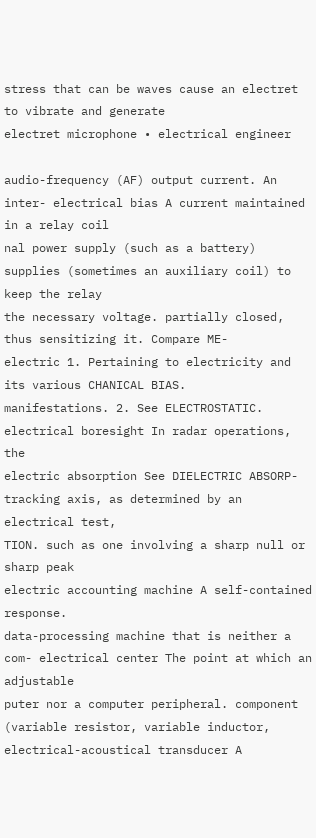stress that can be waves cause an electret to vibrate and generate
electret microphone • electrical engineer

audio-frequency (AF) output current. An inter- electrical bias A current maintained in a relay coil
nal power supply (such as a battery) supplies (sometimes an auxiliary coil) to keep the relay
the necessary voltage. partially closed, thus sensitizing it. Compare ME-
electric 1. Pertaining to electricity and its various CHANICAL BIAS.
manifestations. 2. See ELECTROSTATIC. electrical boresight In radar operations, the
electric absorption See DIELECTRIC ABSORP- tracking axis, as determined by an electrical test,
TION. such as one involving a sharp null or sharp peak
electric accounting machine A self-contained response.
data-processing machine that is neither a com- electrical center The point at which an adjustable
puter nor a computer peripheral. component (variable resistor, variable inductor,
electrical-acoustical transducer A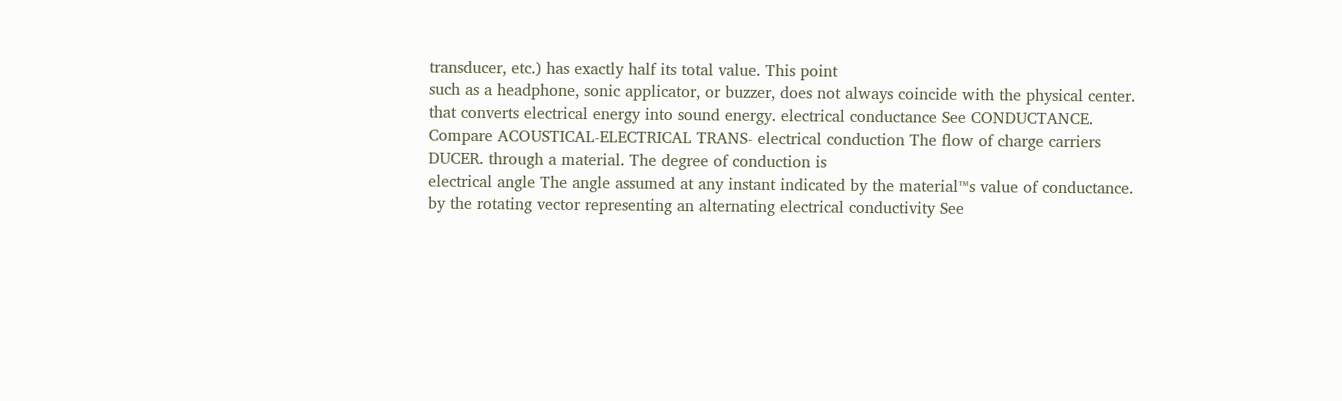transducer, etc.) has exactly half its total value. This point
such as a headphone, sonic applicator, or buzzer, does not always coincide with the physical center.
that converts electrical energy into sound energy. electrical conductance See CONDUCTANCE.
Compare ACOUSTICAL-ELECTRICAL TRANS- electrical conduction The flow of charge carriers
DUCER. through a material. The degree of conduction is
electrical angle The angle assumed at any instant indicated by the material™s value of conductance.
by the rotating vector representing an alternating electrical conductivity See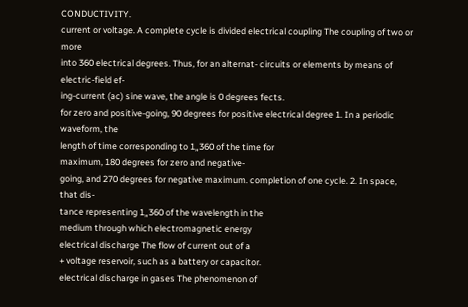CONDUCTIVITY.
current or voltage. A complete cycle is divided electrical coupling The coupling of two or more
into 360 electrical degrees. Thus, for an alternat- circuits or elements by means of electric-field ef-
ing-current (ac) sine wave, the angle is 0 degrees fects.
for zero and positive-going, 90 degrees for positive electrical degree 1. In a periodic waveform, the
length of time corresponding to 1„360 of the time for
maximum, 180 degrees for zero and negative-
going, and 270 degrees for negative maximum. completion of one cycle. 2. In space, that dis-
tance representing 1„360 of the wavelength in the
medium through which electromagnetic energy
electrical discharge The flow of current out of a
+ voltage reservoir, such as a battery or capacitor.
electrical discharge in gases The phenomenon of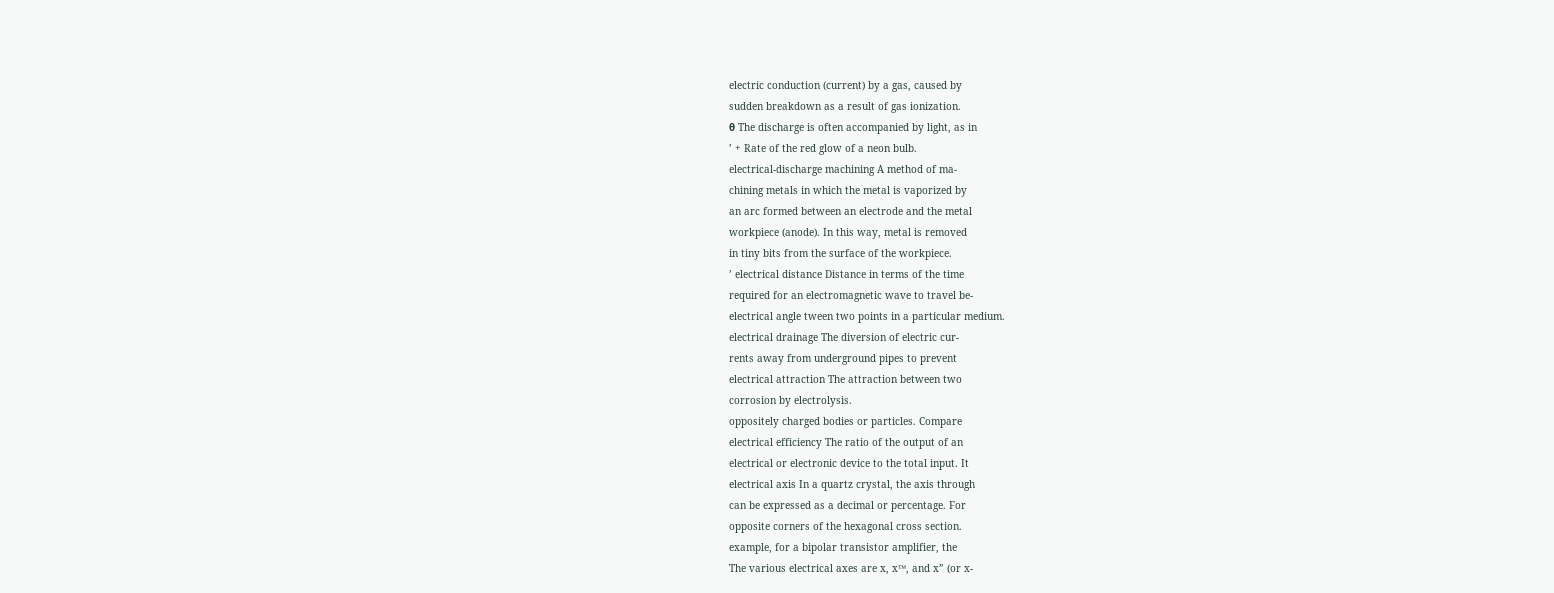electric conduction (current) by a gas, caused by
sudden breakdown as a result of gas ionization.
θ The discharge is often accompanied by light, as in
’ + Rate of the red glow of a neon bulb.
electrical-discharge machining A method of ma-
chining metals in which the metal is vaporized by
an arc formed between an electrode and the metal
workpiece (anode). In this way, metal is removed
in tiny bits from the surface of the workpiece.
’ electrical distance Distance in terms of the time
required for an electromagnetic wave to travel be-
electrical angle tween two points in a particular medium.
electrical drainage The diversion of electric cur-
rents away from underground pipes to prevent
electrical attraction The attraction between two
corrosion by electrolysis.
oppositely charged bodies or particles. Compare
electrical efficiency The ratio of the output of an
electrical or electronic device to the total input. It
electrical axis In a quartz crystal, the axis through
can be expressed as a decimal or percentage. For
opposite corners of the hexagonal cross section.
example, for a bipolar transistor amplifier, the
The various electrical axes are x, x™, and x” (or x-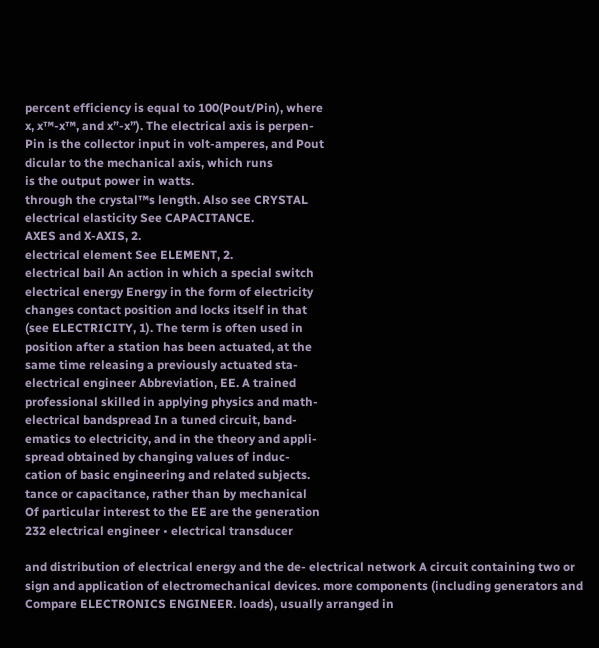percent efficiency is equal to 100(Pout/Pin), where
x, x™-x™, and x”-x”). The electrical axis is perpen-
Pin is the collector input in volt-amperes, and Pout
dicular to the mechanical axis, which runs
is the output power in watts.
through the crystal™s length. Also see CRYSTAL
electrical elasticity See CAPACITANCE.
AXES and X-AXIS, 2.
electrical element See ELEMENT, 2.
electrical bail An action in which a special switch
electrical energy Energy in the form of electricity
changes contact position and locks itself in that
(see ELECTRICITY, 1). The term is often used in
position after a station has been actuated, at the
same time releasing a previously actuated sta-
electrical engineer Abbreviation, EE. A trained
professional skilled in applying physics and math-
electrical bandspread In a tuned circuit, band-
ematics to electricity, and in the theory and appli-
spread obtained by changing values of induc-
cation of basic engineering and related subjects.
tance or capacitance, rather than by mechanical
Of particular interest to the EE are the generation
232 electrical engineer • electrical transducer

and distribution of electrical energy and the de- electrical network A circuit containing two or
sign and application of electromechanical devices. more components (including generators and
Compare ELECTRONICS ENGINEER. loads), usually arranged in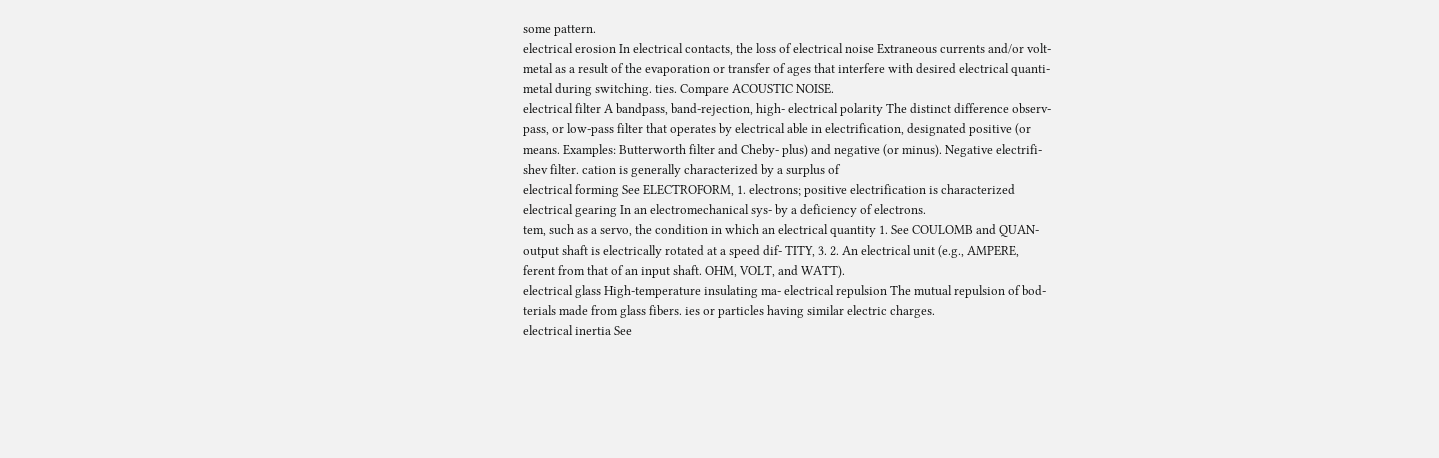some pattern.
electrical erosion In electrical contacts, the loss of electrical noise Extraneous currents and/or volt-
metal as a result of the evaporation or transfer of ages that interfere with desired electrical quanti-
metal during switching. ties. Compare ACOUSTIC NOISE.
electrical filter A bandpass, band-rejection, high- electrical polarity The distinct difference observ-
pass, or low-pass filter that operates by electrical able in electrification, designated positive (or
means. Examples: Butterworth filter and Cheby- plus) and negative (or minus). Negative electrifi-
shev filter. cation is generally characterized by a surplus of
electrical forming See ELECTROFORM, 1. electrons; positive electrification is characterized
electrical gearing In an electromechanical sys- by a deficiency of electrons.
tem, such as a servo, the condition in which an electrical quantity 1. See COULOMB and QUAN-
output shaft is electrically rotated at a speed dif- TITY, 3. 2. An electrical unit (e.g., AMPERE,
ferent from that of an input shaft. OHM, VOLT, and WATT).
electrical glass High-temperature insulating ma- electrical repulsion The mutual repulsion of bod-
terials made from glass fibers. ies or particles having similar electric charges.
electrical inertia See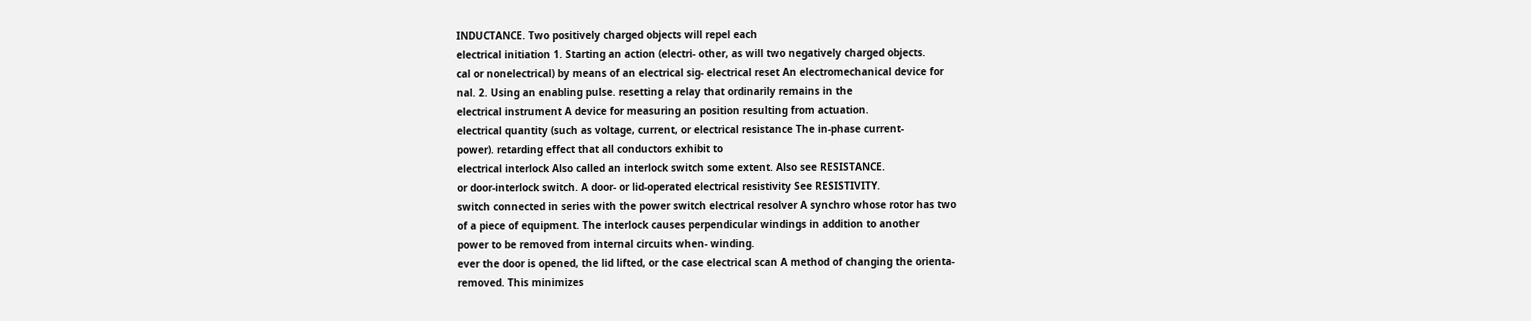INDUCTANCE. Two positively charged objects will repel each
electrical initiation 1. Starting an action (electri- other, as will two negatively charged objects.
cal or nonelectrical) by means of an electrical sig- electrical reset An electromechanical device for
nal. 2. Using an enabling pulse. resetting a relay that ordinarily remains in the
electrical instrument A device for measuring an position resulting from actuation.
electrical quantity (such as voltage, current, or electrical resistance The in-phase current-
power). retarding effect that all conductors exhibit to
electrical interlock Also called an interlock switch some extent. Also see RESISTANCE.
or door-interlock switch. A door- or lid-operated electrical resistivity See RESISTIVITY.
switch connected in series with the power switch electrical resolver A synchro whose rotor has two
of a piece of equipment. The interlock causes perpendicular windings in addition to another
power to be removed from internal circuits when- winding.
ever the door is opened, the lid lifted, or the case electrical scan A method of changing the orienta-
removed. This minimizes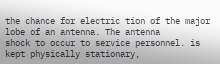the chance for electric tion of the major lobe of an antenna. The antenna
shock to occur to service personnel. is kept physically stationary,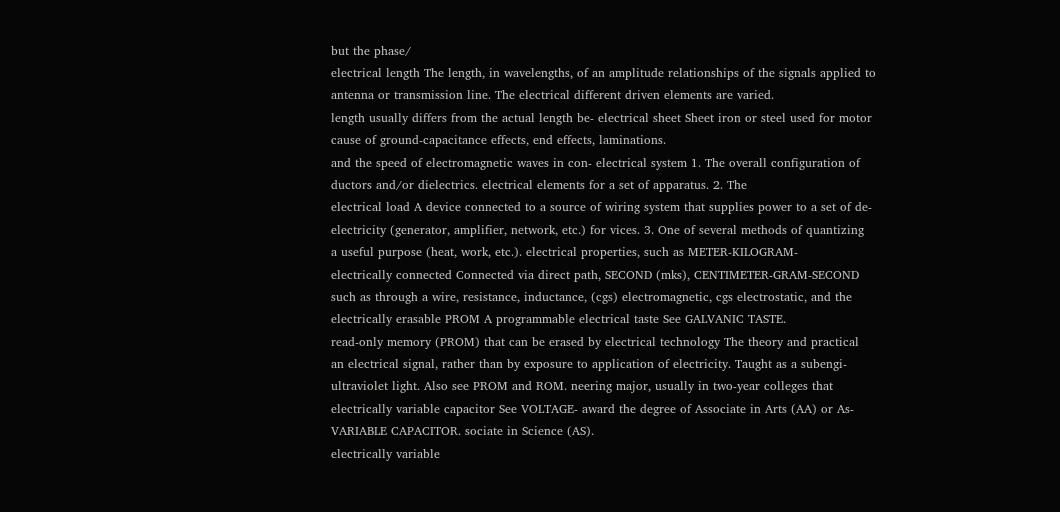but the phase/
electrical length The length, in wavelengths, of an amplitude relationships of the signals applied to
antenna or transmission line. The electrical different driven elements are varied.
length usually differs from the actual length be- electrical sheet Sheet iron or steel used for motor
cause of ground-capacitance effects, end effects, laminations.
and the speed of electromagnetic waves in con- electrical system 1. The overall configuration of
ductors and/or dielectrics. electrical elements for a set of apparatus. 2. The
electrical load A device connected to a source of wiring system that supplies power to a set of de-
electricity (generator, amplifier, network, etc.) for vices. 3. One of several methods of quantizing
a useful purpose (heat, work, etc.). electrical properties, such as METER-KILOGRAM-
electrically connected Connected via direct path, SECOND (mks), CENTIMETER-GRAM-SECOND
such as through a wire, resistance, inductance, (cgs) electromagnetic, cgs electrostatic, and the
electrically erasable PROM A programmable electrical taste See GALVANIC TASTE.
read-only memory (PROM) that can be erased by electrical technology The theory and practical
an electrical signal, rather than by exposure to application of electricity. Taught as a subengi-
ultraviolet light. Also see PROM and ROM. neering major, usually in two-year colleges that
electrically variable capacitor See VOLTAGE- award the degree of Associate in Arts (AA) or As-
VARIABLE CAPACITOR. sociate in Science (AS).
electrically variable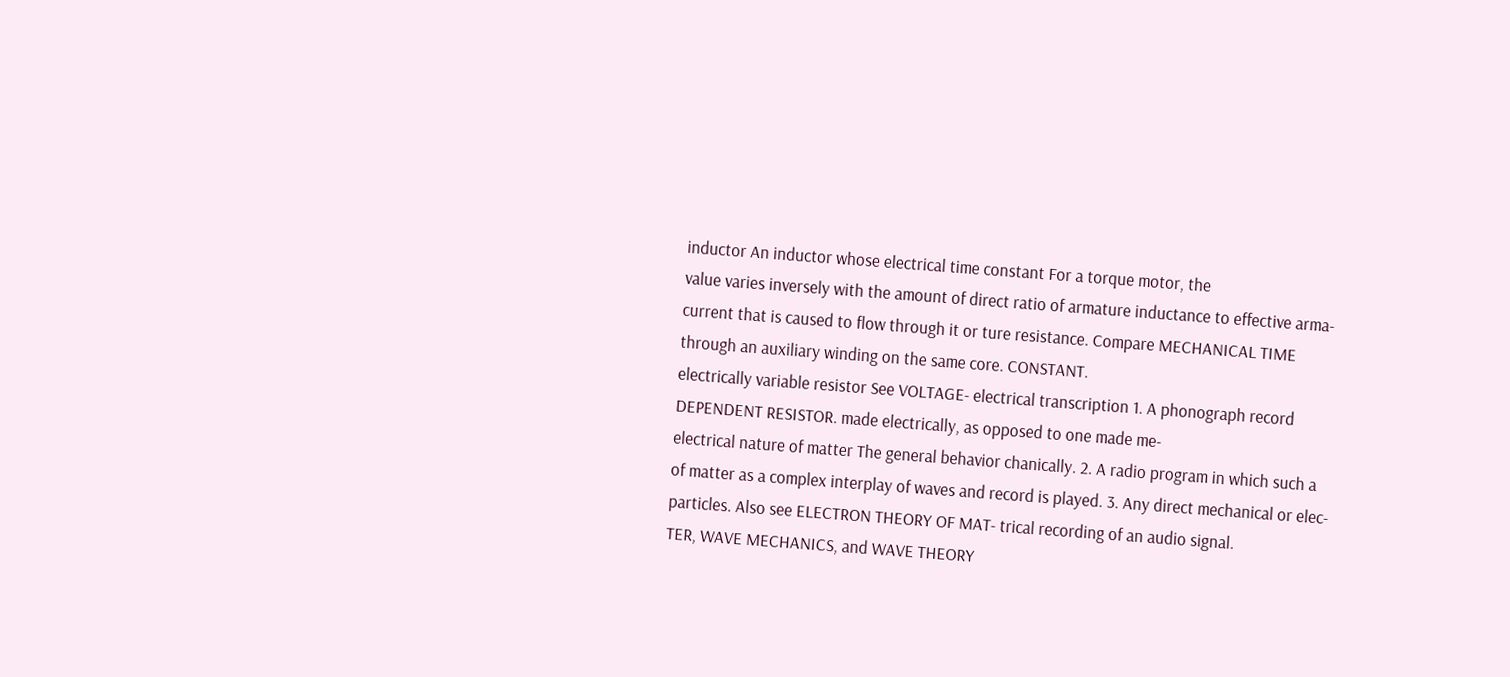inductor An inductor whose electrical time constant For a torque motor, the
value varies inversely with the amount of direct ratio of armature inductance to effective arma-
current that is caused to flow through it or ture resistance. Compare MECHANICAL TIME
through an auxiliary winding on the same core. CONSTANT.
electrically variable resistor See VOLTAGE- electrical transcription 1. A phonograph record
DEPENDENT RESISTOR. made electrically, as opposed to one made me-
electrical nature of matter The general behavior chanically. 2. A radio program in which such a
of matter as a complex interplay of waves and record is played. 3. Any direct mechanical or elec-
particles. Also see ELECTRON THEORY OF MAT- trical recording of an audio signal.
TER, WAVE MECHANICS, and WAVE THEORY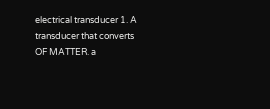electrical transducer 1. A transducer that converts
OF MATTER. a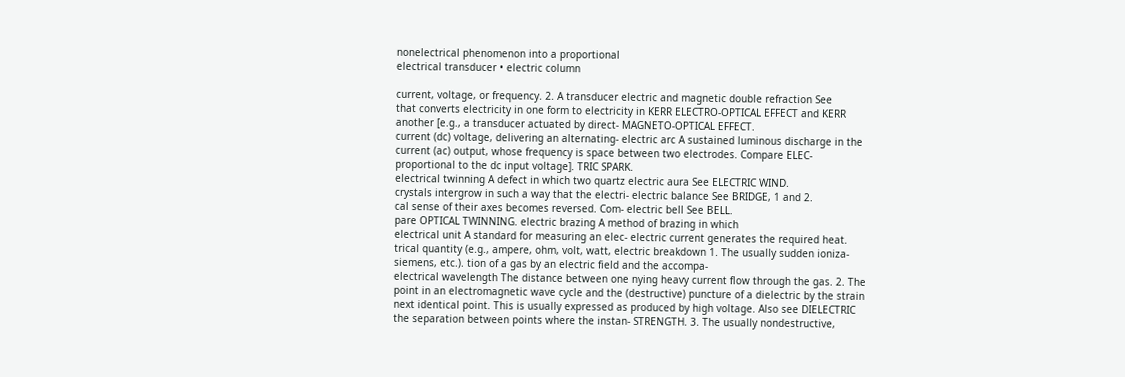nonelectrical phenomenon into a proportional
electrical transducer • electric column

current, voltage, or frequency. 2. A transducer electric and magnetic double refraction See
that converts electricity in one form to electricity in KERR ELECTRO-OPTICAL EFFECT and KERR
another [e.g., a transducer actuated by direct- MAGNETO-OPTICAL EFFECT.
current (dc) voltage, delivering an alternating- electric arc A sustained luminous discharge in the
current (ac) output, whose frequency is space between two electrodes. Compare ELEC-
proportional to the dc input voltage]. TRIC SPARK.
electrical twinning A defect in which two quartz electric aura See ELECTRIC WIND.
crystals intergrow in such a way that the electri- electric balance See BRIDGE, 1 and 2.
cal sense of their axes becomes reversed. Com- electric bell See BELL.
pare OPTICAL TWINNING. electric brazing A method of brazing in which
electrical unit A standard for measuring an elec- electric current generates the required heat.
trical quantity (e.g., ampere, ohm, volt, watt, electric breakdown 1. The usually sudden ioniza-
siemens, etc.). tion of a gas by an electric field and the accompa-
electrical wavelength The distance between one nying heavy current flow through the gas. 2. The
point in an electromagnetic wave cycle and the (destructive) puncture of a dielectric by the strain
next identical point. This is usually expressed as produced by high voltage. Also see DIELECTRIC
the separation between points where the instan- STRENGTH. 3. The usually nondestructive,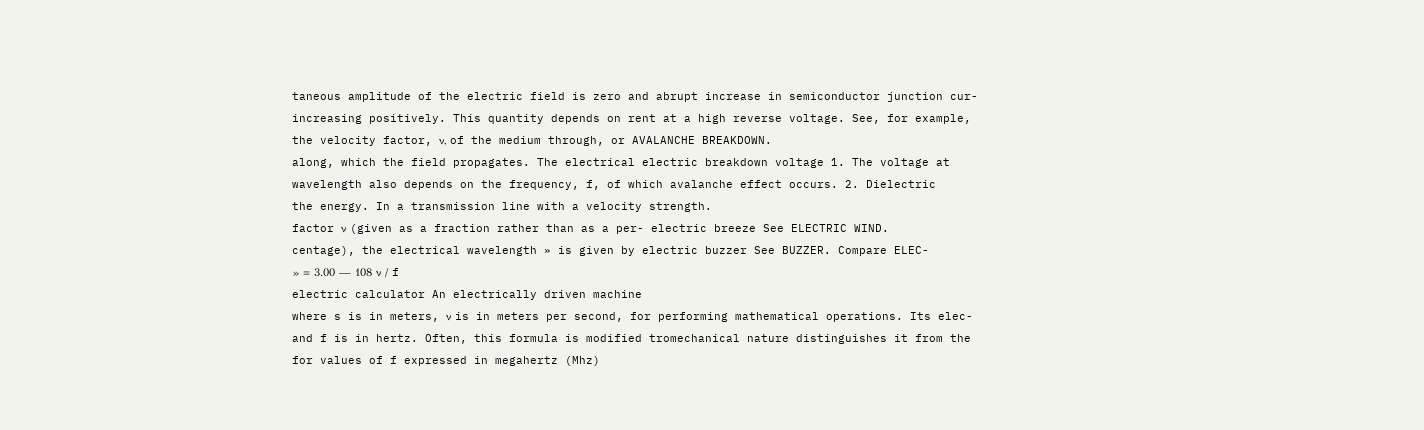taneous amplitude of the electric field is zero and abrupt increase in semiconductor junction cur-
increasing positively. This quantity depends on rent at a high reverse voltage. See, for example,
the velocity factor, ν, of the medium through, or AVALANCHE BREAKDOWN.
along, which the field propagates. The electrical electric breakdown voltage 1. The voltage at
wavelength also depends on the frequency, f, of which avalanche effect occurs. 2. Dielectric
the energy. In a transmission line with a velocity strength.
factor ν (given as a fraction rather than as a per- electric breeze See ELECTRIC WIND.
centage), the electrical wavelength » is given by electric buzzer See BUZZER. Compare ELEC-
» = 3.00 — 108 ν / f
electric calculator An electrically driven machine
where s is in meters, ν is in meters per second, for performing mathematical operations. Its elec-
and f is in hertz. Often, this formula is modified tromechanical nature distinguishes it from the
for values of f expressed in megahertz (Mhz)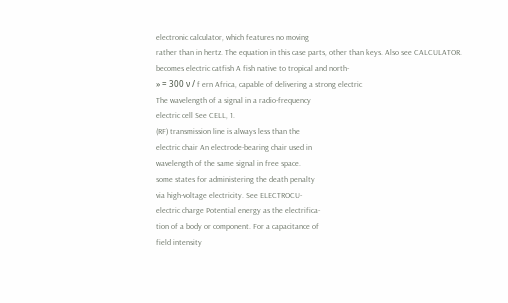electronic calculator, which features no moving
rather than in hertz. The equation in this case parts, other than keys. Also see CALCULATOR.
becomes electric catfish A fish native to tropical and north-
» = 300 ν / f ern Africa, capable of delivering a strong electric
The wavelength of a signal in a radio-frequency
electric cell See CELL, 1.
(RF) transmission line is always less than the
electric chair An electrode-bearing chair used in
wavelength of the same signal in free space.
some states for administering the death penalty
via high-voltage electricity. See ELECTROCU-
electric charge Potential energy as the electrifica-
tion of a body or component. For a capacitance of
field intensity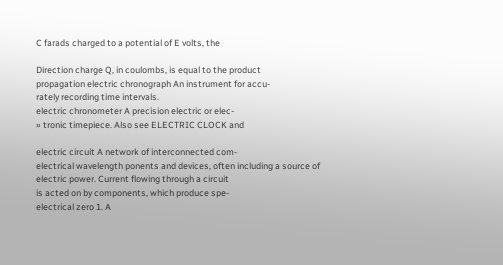C farads charged to a potential of E volts, the

Direction charge Q, in coulombs, is equal to the product
propagation electric chronograph An instrument for accu-
rately recording time intervals.
electric chronometer A precision electric or elec-
» tronic timepiece. Also see ELECTRIC CLOCK and

electric circuit A network of interconnected com-
electrical wavelength ponents and devices, often including a source of
electric power. Current flowing through a circuit
is acted on by components, which produce spe-
electrical zero 1. A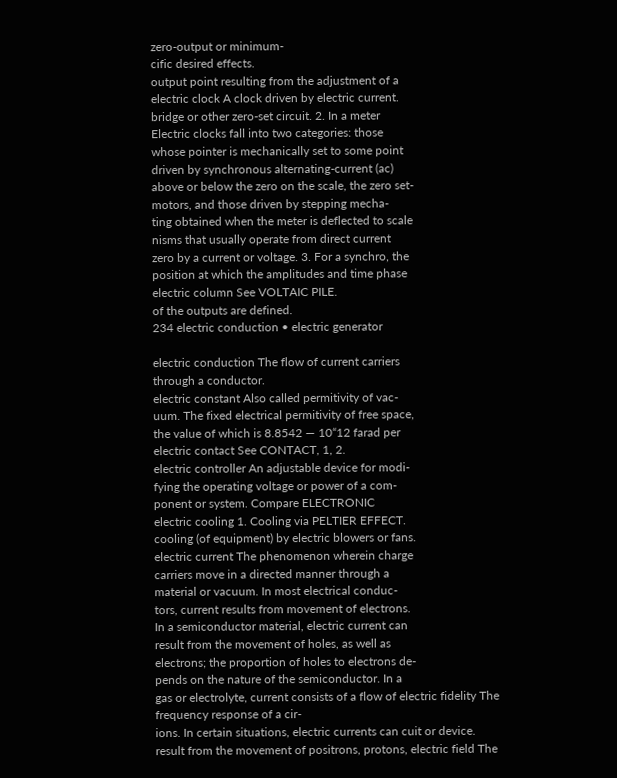zero-output or minimum-
cific desired effects.
output point resulting from the adjustment of a
electric clock A clock driven by electric current.
bridge or other zero-set circuit. 2. In a meter
Electric clocks fall into two categories: those
whose pointer is mechanically set to some point
driven by synchronous alternating-current (ac)
above or below the zero on the scale, the zero set-
motors, and those driven by stepping mecha-
ting obtained when the meter is deflected to scale
nisms that usually operate from direct current
zero by a current or voltage. 3. For a synchro, the
position at which the amplitudes and time phase
electric column See VOLTAIC PILE.
of the outputs are defined.
234 electric conduction • electric generator

electric conduction The flow of current carriers
through a conductor.
electric constant Also called permitivity of vac-
uum. The fixed electrical permitivity of free space,
the value of which is 8.8542 — 10“12 farad per
electric contact See CONTACT, 1, 2.
electric controller An adjustable device for modi-
fying the operating voltage or power of a com-
ponent or system. Compare ELECTRONIC
electric cooling 1. Cooling via PELTIER EFFECT.
cooling (of equipment) by electric blowers or fans.
electric current The phenomenon wherein charge
carriers move in a directed manner through a
material or vacuum. In most electrical conduc-
tors, current results from movement of electrons.
In a semiconductor material, electric current can
result from the movement of holes, as well as
electrons; the proportion of holes to electrons de-
pends on the nature of the semiconductor. In a
gas or electrolyte, current consists of a flow of electric fidelity The frequency response of a cir-
ions. In certain situations, electric currents can cuit or device.
result from the movement of positrons, protons, electric field The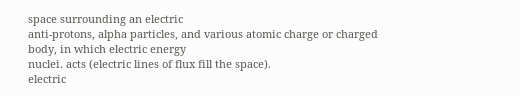space surrounding an electric
anti-protons, alpha particles, and various atomic charge or charged body, in which electric energy
nuclei. acts (electric lines of flux fill the space).
electric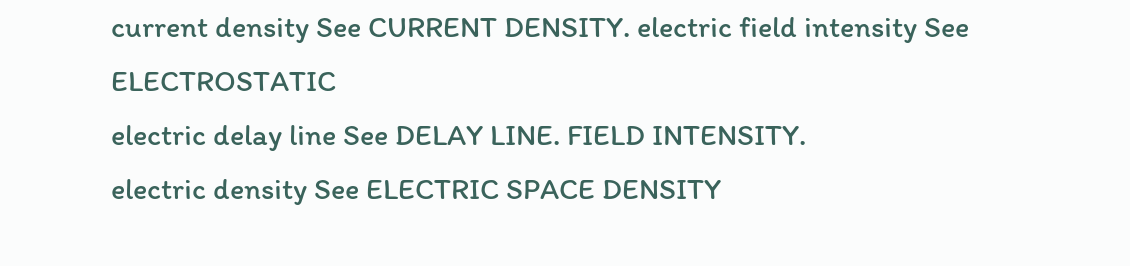current density See CURRENT DENSITY. electric field intensity See ELECTROSTATIC
electric delay line See DELAY LINE. FIELD INTENSITY.
electric density See ELECTRIC SPACE DENSITY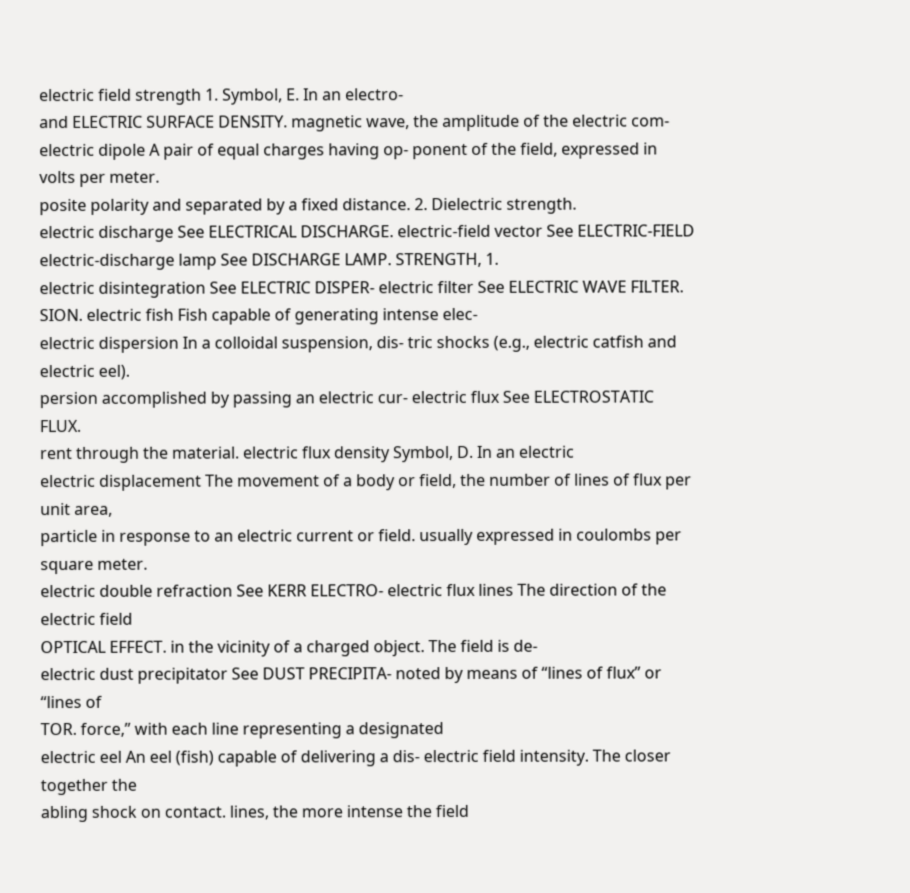electric field strength 1. Symbol, E. In an electro-
and ELECTRIC SURFACE DENSITY. magnetic wave, the amplitude of the electric com-
electric dipole A pair of equal charges having op- ponent of the field, expressed in volts per meter.
posite polarity and separated by a fixed distance. 2. Dielectric strength.
electric discharge See ELECTRICAL DISCHARGE. electric-field vector See ELECTRIC-FIELD
electric-discharge lamp See DISCHARGE LAMP. STRENGTH, 1.
electric disintegration See ELECTRIC DISPER- electric filter See ELECTRIC WAVE FILTER.
SION. electric fish Fish capable of generating intense elec-
electric dispersion In a colloidal suspension, dis- tric shocks (e.g., electric catfish and electric eel).
persion accomplished by passing an electric cur- electric flux See ELECTROSTATIC FLUX.
rent through the material. electric flux density Symbol, D. In an electric
electric displacement The movement of a body or field, the number of lines of flux per unit area,
particle in response to an electric current or field. usually expressed in coulombs per square meter.
electric double refraction See KERR ELECTRO- electric flux lines The direction of the electric field
OPTICAL EFFECT. in the vicinity of a charged object. The field is de-
electric dust precipitator See DUST PRECIPITA- noted by means of “lines of flux” or “lines of
TOR. force,” with each line representing a designated
electric eel An eel (fish) capable of delivering a dis- electric field intensity. The closer together the
abling shock on contact. lines, the more intense the field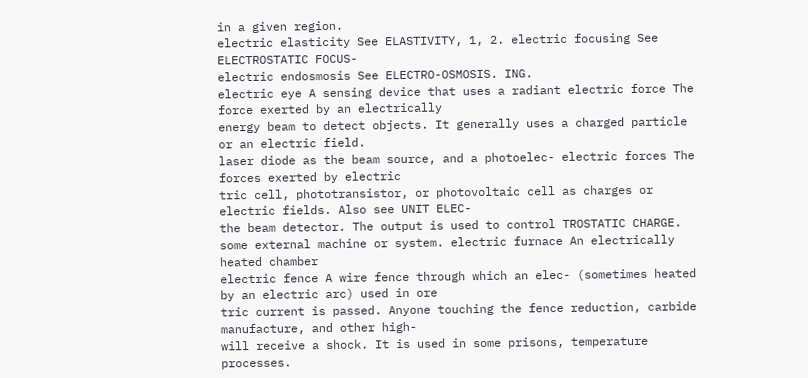in a given region.
electric elasticity See ELASTIVITY, 1, 2. electric focusing See ELECTROSTATIC FOCUS-
electric endosmosis See ELECTRO-OSMOSIS. ING.
electric eye A sensing device that uses a radiant electric force The force exerted by an electrically
energy beam to detect objects. It generally uses a charged particle or an electric field.
laser diode as the beam source, and a photoelec- electric forces The forces exerted by electric
tric cell, phototransistor, or photovoltaic cell as charges or electric fields. Also see UNIT ELEC-
the beam detector. The output is used to control TROSTATIC CHARGE.
some external machine or system. electric furnace An electrically heated chamber
electric fence A wire fence through which an elec- (sometimes heated by an electric arc) used in ore
tric current is passed. Anyone touching the fence reduction, carbide manufacture, and other high-
will receive a shock. It is used in some prisons, temperature processes.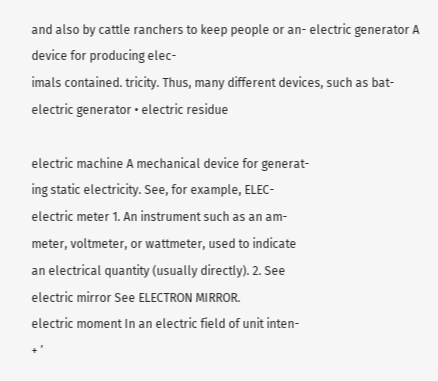and also by cattle ranchers to keep people or an- electric generator A device for producing elec-
imals contained. tricity. Thus, many different devices, such as bat-
electric generator • electric residue

electric machine A mechanical device for generat-
ing static electricity. See, for example, ELEC-
electric meter 1. An instrument such as an am-
meter, voltmeter, or wattmeter, used to indicate
an electrical quantity (usually directly). 2. See
electric mirror See ELECTRON MIRROR.
electric moment In an electric field of unit inten-
+ ’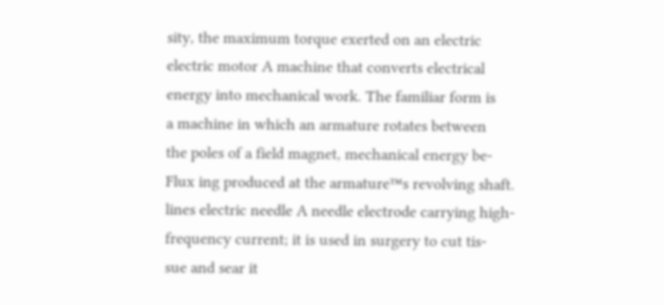sity, the maximum torque exerted on an electric
electric motor A machine that converts electrical
energy into mechanical work. The familiar form is
a machine in which an armature rotates between
the poles of a field magnet, mechanical energy be-
Flux ing produced at the armature™s revolving shaft.
lines electric needle A needle electrode carrying high-
frequency current; it is used in surgery to cut tis-
sue and sear it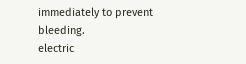immediately to prevent bleeding.
electric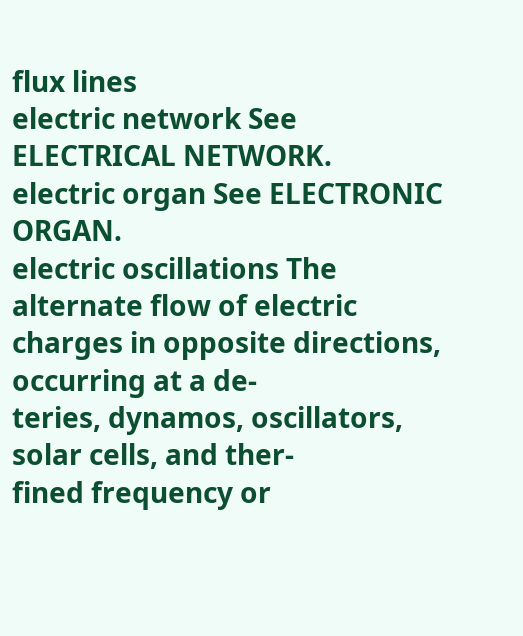flux lines
electric network See ELECTRICAL NETWORK.
electric organ See ELECTRONIC ORGAN.
electric oscillations The alternate flow of electric
charges in opposite directions, occurring at a de-
teries, dynamos, oscillators, solar cells, and ther-
fined frequency or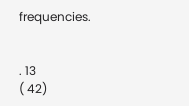frequencies.


. 13
( 42)